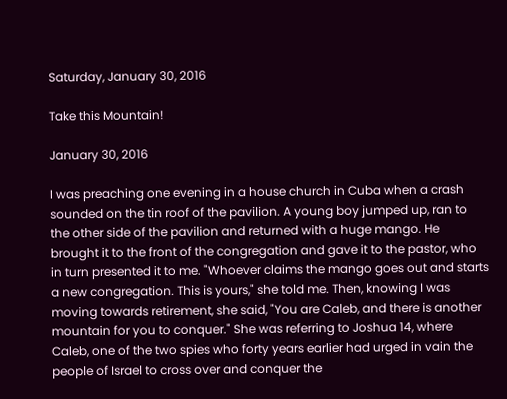Saturday, January 30, 2016

Take this Mountain!

January 30, 2016

I was preaching one evening in a house church in Cuba when a crash sounded on the tin roof of the pavilion. A young boy jumped up, ran to the other side of the pavilion and returned with a huge mango. He brought it to the front of the congregation and gave it to the pastor, who in turn presented it to me. "Whoever claims the mango goes out and starts a new congregation. This is yours," she told me. Then, knowing I was moving towards retirement, she said, "You are Caleb, and there is another mountain for you to conquer." She was referring to Joshua 14, where Caleb, one of the two spies who forty years earlier had urged in vain the people of Israel to cross over and conquer the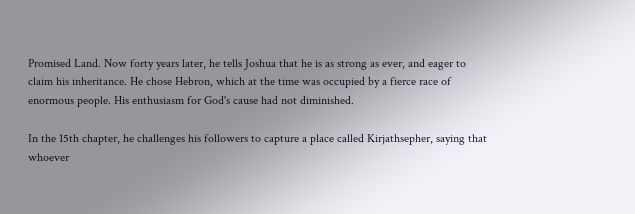Promised Land. Now forty years later, he tells Joshua that he is as strong as ever, and eager to claim his inheritance. He chose Hebron, which at the time was occupied by a fierce race of enormous people. His enthusiasm for God's cause had not diminished.

In the 15th chapter, he challenges his followers to capture a place called Kirjathsepher, saying that whoever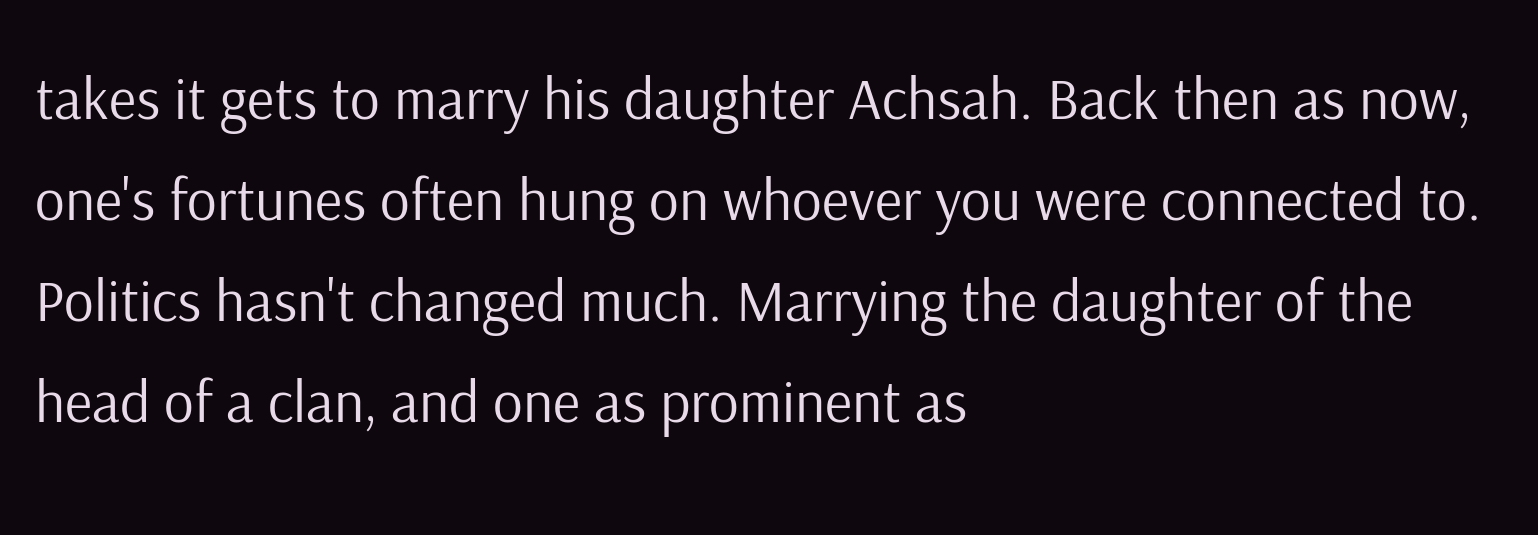takes it gets to marry his daughter Achsah. Back then as now, one's fortunes often hung on whoever you were connected to. Politics hasn't changed much. Marrying the daughter of the head of a clan, and one as prominent as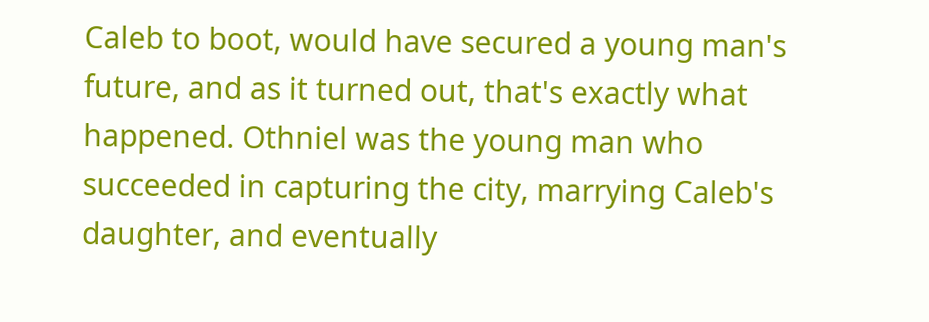Caleb to boot, would have secured a young man's future, and as it turned out, that's exactly what happened. Othniel was the young man who succeeded in capturing the city, marrying Caleb's daughter, and eventually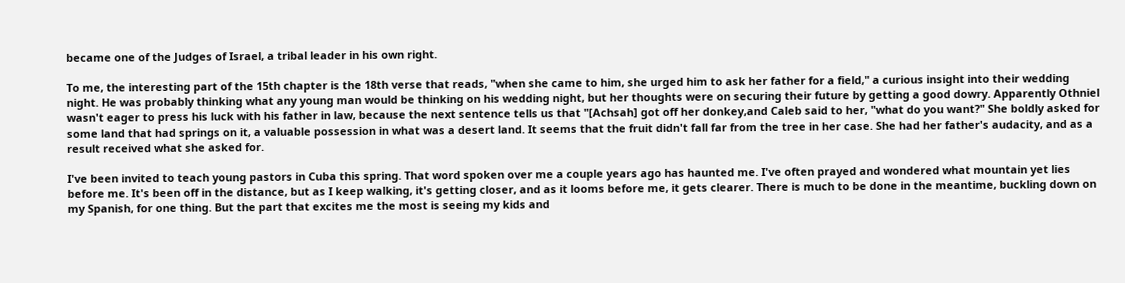became one of the Judges of Israel, a tribal leader in his own right.

To me, the interesting part of the 15th chapter is the 18th verse that reads, "when she came to him, she urged him to ask her father for a field," a curious insight into their wedding night. He was probably thinking what any young man would be thinking on his wedding night, but her thoughts were on securing their future by getting a good dowry. Apparently Othniel wasn't eager to press his luck with his father in law, because the next sentence tells us that "[Achsah] got off her donkey,and Caleb said to her, "what do you want?" She boldly asked for some land that had springs on it, a valuable possession in what was a desert land. It seems that the fruit didn't fall far from the tree in her case. She had her father's audacity, and as a result received what she asked for.

I've been invited to teach young pastors in Cuba this spring. That word spoken over me a couple years ago has haunted me. I've often prayed and wondered what mountain yet lies before me. It's been off in the distance, but as I keep walking, it's getting closer, and as it looms before me, it gets clearer. There is much to be done in the meantime, buckling down on my Spanish, for one thing. But the part that excites me the most is seeing my kids and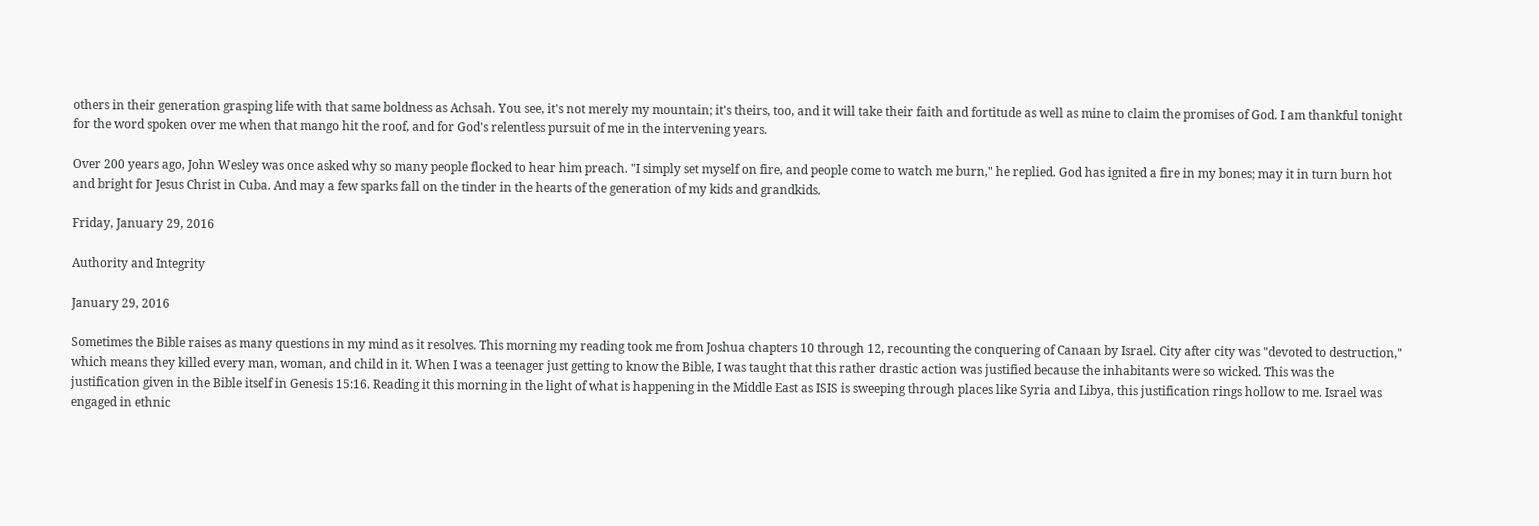others in their generation grasping life with that same boldness as Achsah. You see, it's not merely my mountain; it's theirs, too, and it will take their faith and fortitude as well as mine to claim the promises of God. I am thankful tonight for the word spoken over me when that mango hit the roof, and for God's relentless pursuit of me in the intervening years.

Over 200 years ago, John Wesley was once asked why so many people flocked to hear him preach. "I simply set myself on fire, and people come to watch me burn," he replied. God has ignited a fire in my bones; may it in turn burn hot and bright for Jesus Christ in Cuba. And may a few sparks fall on the tinder in the hearts of the generation of my kids and grandkids.

Friday, January 29, 2016

Authority and Integrity

January 29, 2016

Sometimes the Bible raises as many questions in my mind as it resolves. This morning my reading took me from Joshua chapters 10 through 12, recounting the conquering of Canaan by Israel. City after city was "devoted to destruction," which means they killed every man, woman, and child in it. When I was a teenager just getting to know the Bible, I was taught that this rather drastic action was justified because the inhabitants were so wicked. This was the justification given in the Bible itself in Genesis 15:16. Reading it this morning in the light of what is happening in the Middle East as ISIS is sweeping through places like Syria and Libya, this justification rings hollow to me. Israel was engaged in ethnic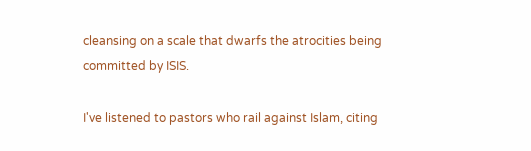cleansing on a scale that dwarfs the atrocities being committed by ISIS.

I've listened to pastors who rail against Islam, citing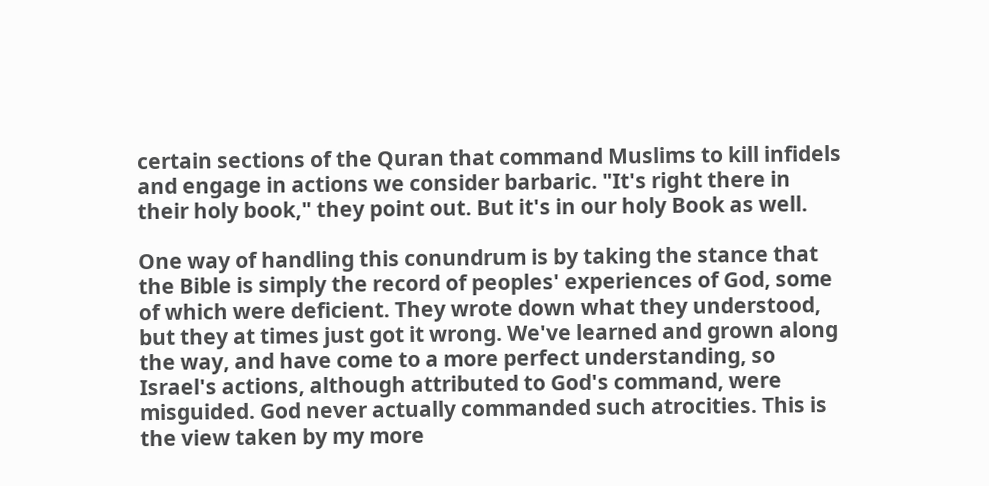certain sections of the Quran that command Muslims to kill infidels and engage in actions we consider barbaric. "It's right there in their holy book," they point out. But it's in our holy Book as well.

One way of handling this conundrum is by taking the stance that the Bible is simply the record of peoples' experiences of God, some of which were deficient. They wrote down what they understood, but they at times just got it wrong. We've learned and grown along the way, and have come to a more perfect understanding, so Israel's actions, although attributed to God's command, were misguided. God never actually commanded such atrocities. This is the view taken by my more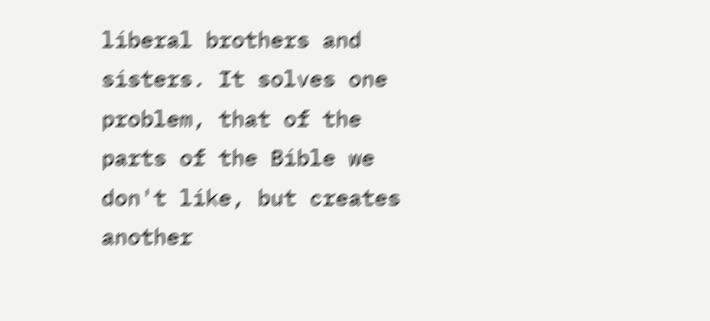liberal brothers and sisters. It solves one problem, that of the parts of the Bible we don't like, but creates another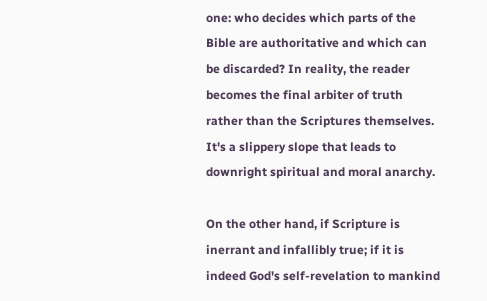one: who decides which parts of the Bible are authoritative and which can be discarded? In reality, the reader becomes the final arbiter of truth rather than the Scriptures themselves. It's a slippery slope that leads to downright spiritual and moral anarchy.

On the other hand, if Scripture is inerrant and infallibly true; if it is indeed God's self-revelation to mankind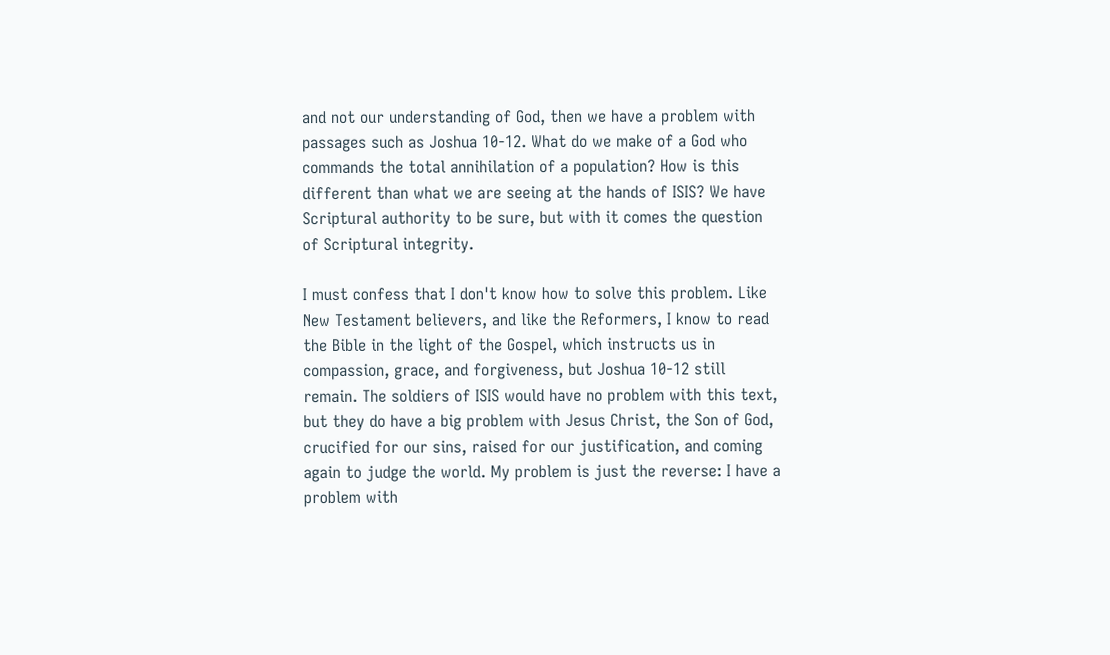and not our understanding of God, then we have a problem with passages such as Joshua 10-12. What do we make of a God who commands the total annihilation of a population? How is this different than what we are seeing at the hands of ISIS? We have Scriptural authority to be sure, but with it comes the question of Scriptural integrity.

I must confess that I don't know how to solve this problem. Like New Testament believers, and like the Reformers, I know to read the Bible in the light of the Gospel, which instructs us in compassion, grace, and forgiveness, but Joshua 10-12 still remain. The soldiers of ISIS would have no problem with this text, but they do have a big problem with Jesus Christ, the Son of God, crucified for our sins, raised for our justification, and coming again to judge the world. My problem is just the reverse: I have a problem with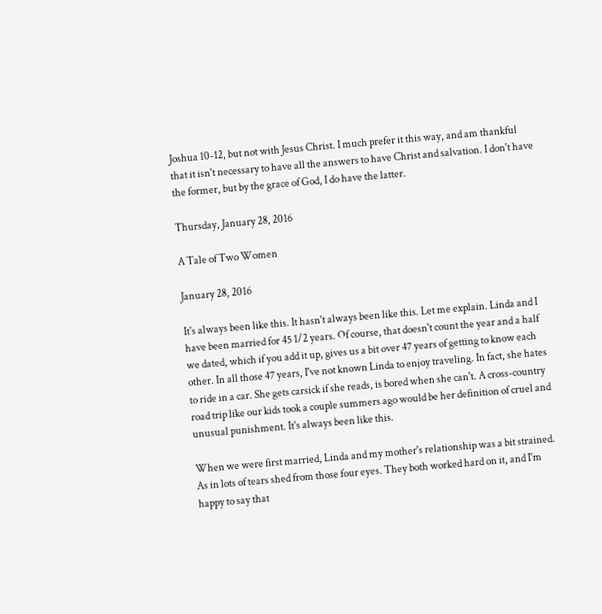Joshua 10-12, but not with Jesus Christ. I much prefer it this way, and am thankful that it isn't necessary to have all the answers to have Christ and salvation. I don't have the former, but by the grace of God, I do have the latter.

Thursday, January 28, 2016

A Tale of Two Women

January 28, 2016

It's always been like this. It hasn't always been like this. Let me explain. Linda and I have been married for 45 1/2 years. Of course, that doesn't count the year and a half we dated, which if you add it up, gives us a bit over 47 years of getting to know each other. In all those 47 years, I've not known Linda to enjoy traveling. In fact, she hates to ride in a car. She gets carsick if she reads, is bored when she can't. A cross-country road trip like our kids took a couple summers ago would be her definition of cruel and unusual punishment. It's always been like this.

When we were first married, Linda and my mother's relationship was a bit strained. As in lots of tears shed from those four eyes. They both worked hard on it, and I'm happy to say that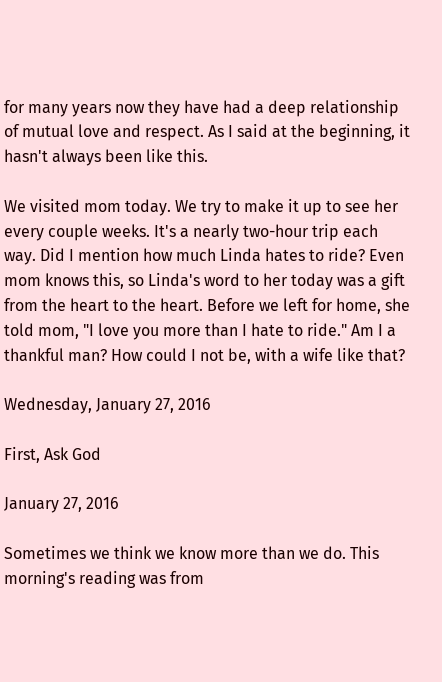for many years now they have had a deep relationship of mutual love and respect. As I said at the beginning, it hasn't always been like this.

We visited mom today. We try to make it up to see her every couple weeks. It's a nearly two-hour trip each way. Did I mention how much Linda hates to ride? Even mom knows this, so Linda's word to her today was a gift from the heart to the heart. Before we left for home, she told mom, "I love you more than I hate to ride." Am I a thankful man? How could I not be, with a wife like that?

Wednesday, January 27, 2016

First, Ask God

January 27, 2016

Sometimes we think we know more than we do. This morning's reading was from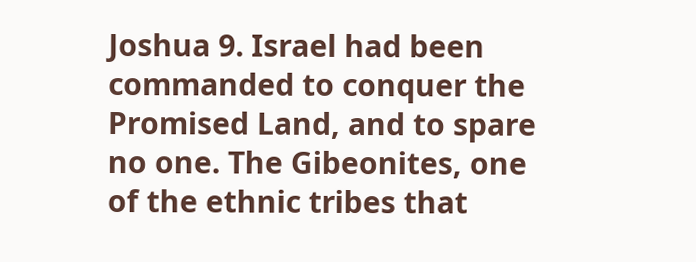Joshua 9. Israel had been commanded to conquer the Promised Land, and to spare no one. The Gibeonites, one of the ethnic tribes that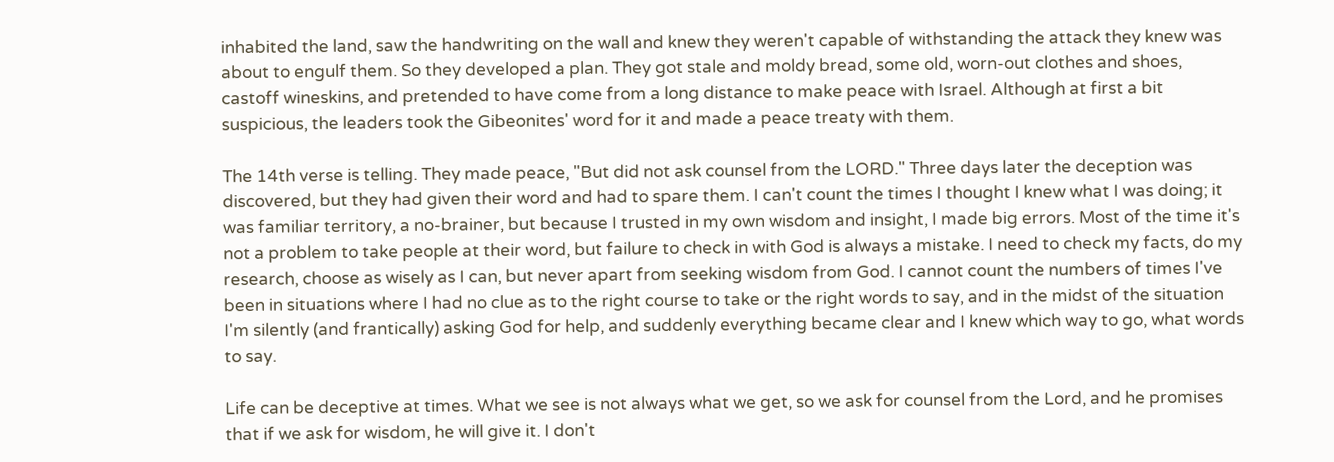inhabited the land, saw the handwriting on the wall and knew they weren't capable of withstanding the attack they knew was about to engulf them. So they developed a plan. They got stale and moldy bread, some old, worn-out clothes and shoes, castoff wineskins, and pretended to have come from a long distance to make peace with Israel. Although at first a bit suspicious, the leaders took the Gibeonites' word for it and made a peace treaty with them.

The 14th verse is telling. They made peace, "But did not ask counsel from the LORD." Three days later the deception was discovered, but they had given their word and had to spare them. I can't count the times I thought I knew what I was doing; it was familiar territory, a no-brainer, but because I trusted in my own wisdom and insight, I made big errors. Most of the time it's not a problem to take people at their word, but failure to check in with God is always a mistake. I need to check my facts, do my research, choose as wisely as I can, but never apart from seeking wisdom from God. I cannot count the numbers of times I've been in situations where I had no clue as to the right course to take or the right words to say, and in the midst of the situation I'm silently (and frantically) asking God for help, and suddenly everything became clear and I knew which way to go, what words to say.

Life can be deceptive at times. What we see is not always what we get, so we ask for counsel from the Lord, and he promises that if we ask for wisdom, he will give it. I don't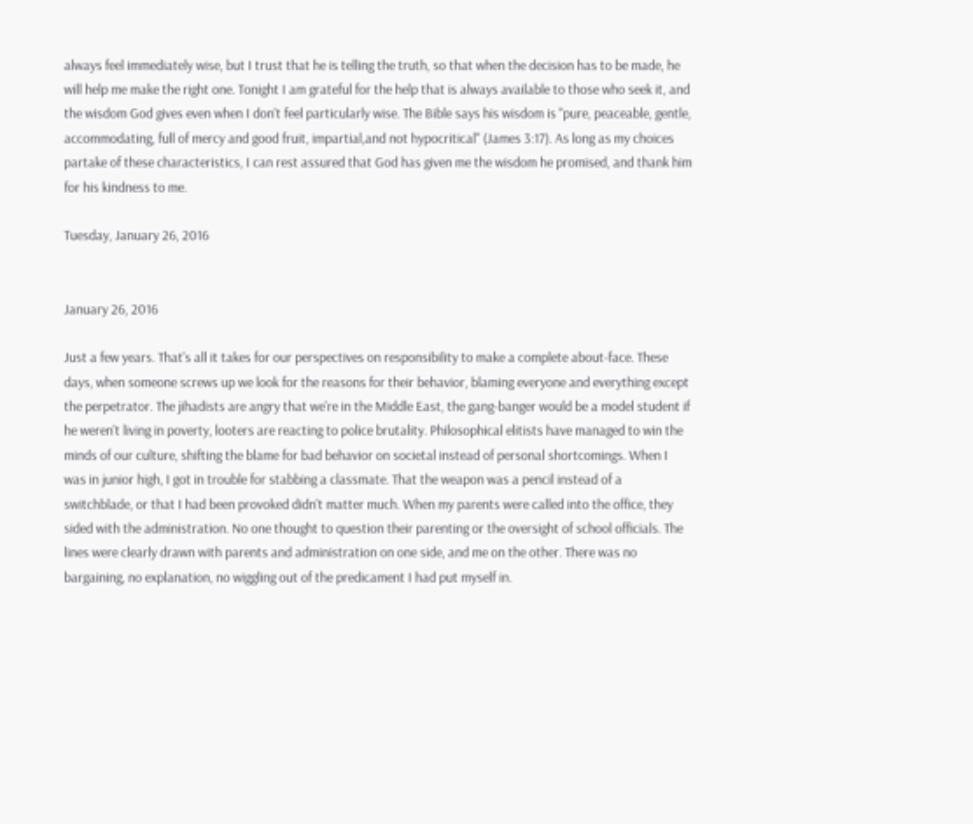always feel immediately wise, but I trust that he is telling the truth, so that when the decision has to be made, he will help me make the right one. Tonight I am grateful for the help that is always available to those who seek it, and the wisdom God gives even when I don't feel particularly wise. The Bible says his wisdom is "pure, peaceable, gentle, accommodating, full of mercy and good fruit, impartial,and not hypocritical" (James 3:17). As long as my choices partake of these characteristics, I can rest assured that God has given me the wisdom he promised, and thank him for his kindness to me.

Tuesday, January 26, 2016


January 26, 2016

Just a few years. That's all it takes for our perspectives on responsibility to make a complete about-face. These days, when someone screws up we look for the reasons for their behavior, blaming everyone and everything except the perpetrator. The jihadists are angry that we're in the Middle East, the gang-banger would be a model student if he weren't living in poverty, looters are reacting to police brutality. Philosophical elitists have managed to win the minds of our culture, shifting the blame for bad behavior on societal instead of personal shortcomings. When I was in junior high, I got in trouble for stabbing a classmate. That the weapon was a pencil instead of a switchblade, or that I had been provoked didn't matter much. When my parents were called into the office, they sided with the administration. No one thought to question their parenting or the oversight of school officials. The lines were clearly drawn with parents and administration on one side, and me on the other. There was no bargaining, no explanation, no wiggling out of the predicament I had put myself in.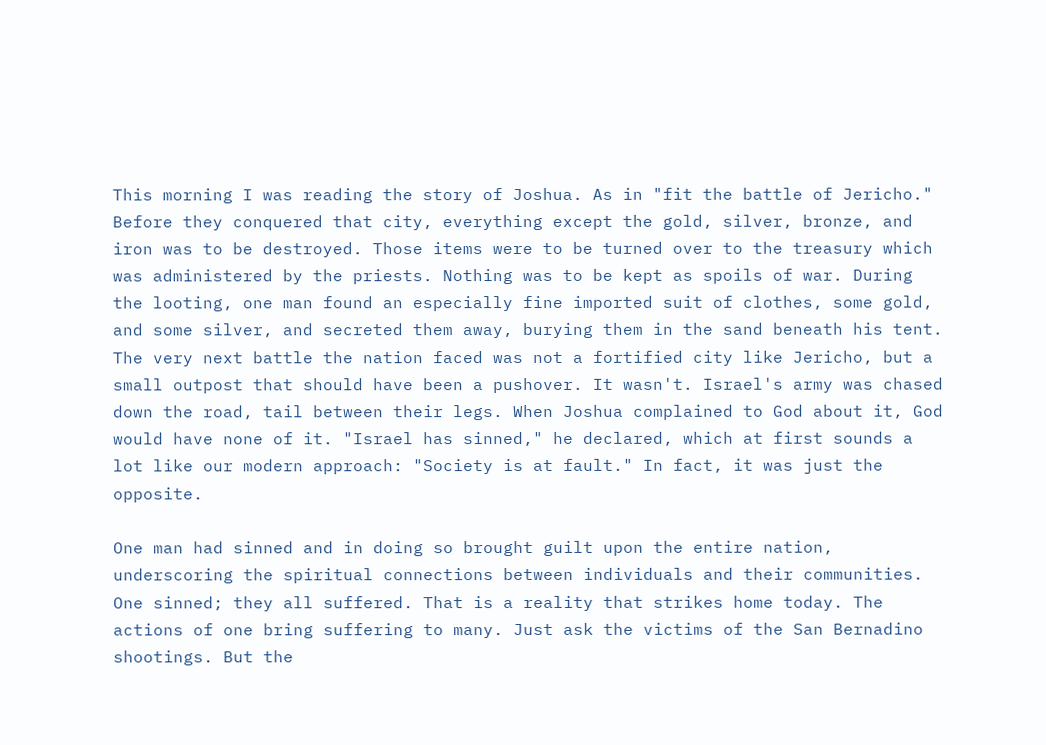This morning I was reading the story of Joshua. As in "fit the battle of Jericho." Before they conquered that city, everything except the gold, silver, bronze, and iron was to be destroyed. Those items were to be turned over to the treasury which was administered by the priests. Nothing was to be kept as spoils of war. During the looting, one man found an especially fine imported suit of clothes, some gold, and some silver, and secreted them away, burying them in the sand beneath his tent. The very next battle the nation faced was not a fortified city like Jericho, but a small outpost that should have been a pushover. It wasn't. Israel's army was chased down the road, tail between their legs. When Joshua complained to God about it, God would have none of it. "Israel has sinned," he declared, which at first sounds a lot like our modern approach: "Society is at fault." In fact, it was just the opposite.

One man had sinned and in doing so brought guilt upon the entire nation, underscoring the spiritual connections between individuals and their communities. One sinned; they all suffered. That is a reality that strikes home today. The actions of one bring suffering to many. Just ask the victims of the San Bernadino shootings. But the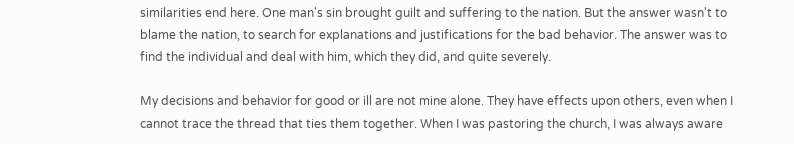similarities end here. One man's sin brought guilt and suffering to the nation. But the answer wasn't to blame the nation, to search for explanations and justifications for the bad behavior. The answer was to find the individual and deal with him, which they did, and quite severely.

My decisions and behavior for good or ill are not mine alone. They have effects upon others, even when I cannot trace the thread that ties them together. When I was pastoring the church, I was always aware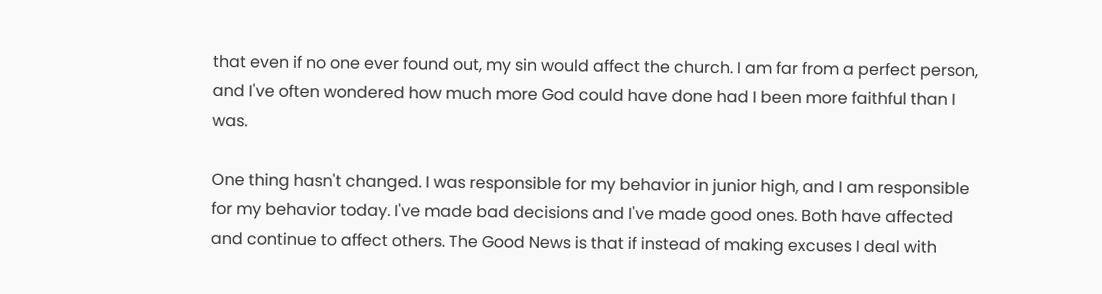that even if no one ever found out, my sin would affect the church. I am far from a perfect person, and I've often wondered how much more God could have done had I been more faithful than I was.

One thing hasn't changed. I was responsible for my behavior in junior high, and I am responsible for my behavior today. I've made bad decisions and I've made good ones. Both have affected and continue to affect others. The Good News is that if instead of making excuses I deal with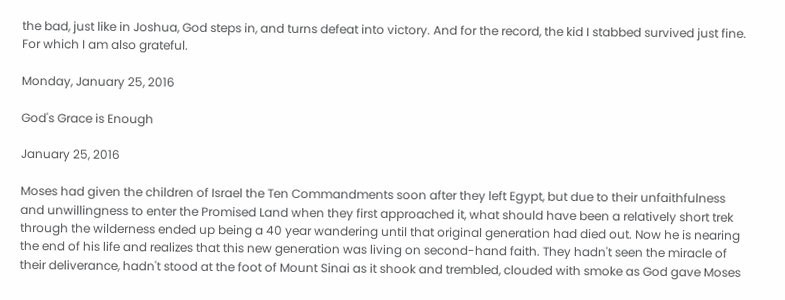the bad, just like in Joshua, God steps in, and turns defeat into victory. And for the record, the kid I stabbed survived just fine. For which I am also grateful.

Monday, January 25, 2016

God's Grace is Enough

January 25, 2016

Moses had given the children of Israel the Ten Commandments soon after they left Egypt, but due to their unfaithfulness and unwillingness to enter the Promised Land when they first approached it, what should have been a relatively short trek through the wilderness ended up being a 40 year wandering until that original generation had died out. Now he is nearing the end of his life and realizes that this new generation was living on second-hand faith. They hadn't seen the miracle of their deliverance, hadn't stood at the foot of Mount Sinai as it shook and trembled, clouded with smoke as God gave Moses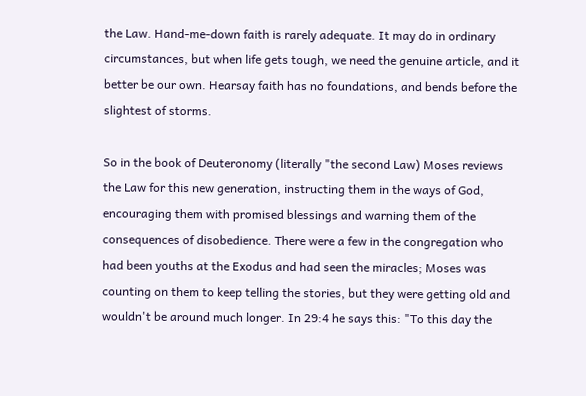the Law. Hand-me-down faith is rarely adequate. It may do in ordinary circumstances, but when life gets tough, we need the genuine article, and it better be our own. Hearsay faith has no foundations, and bends before the slightest of storms.

So in the book of Deuteronomy (literally "the second Law) Moses reviews the Law for this new generation, instructing them in the ways of God, encouraging them with promised blessings and warning them of the consequences of disobedience. There were a few in the congregation who had been youths at the Exodus and had seen the miracles; Moses was counting on them to keep telling the stories, but they were getting old and wouldn't be around much longer. In 29:4 he says this: "To this day the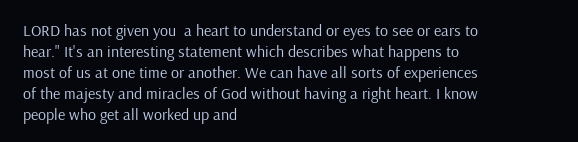LORD has not given you  a heart to understand or eyes to see or ears to hear." It's an interesting statement which describes what happens to most of us at one time or another. We can have all sorts of experiences of the majesty and miracles of God without having a right heart. I know people who get all worked up and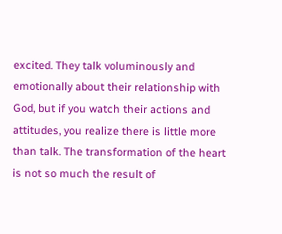excited. They talk voluminously and emotionally about their relationship with God, but if you watch their actions and attitudes, you realize there is little more than talk. The transformation of the heart is not so much the result of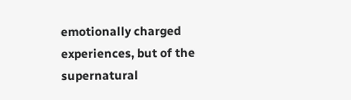emotionally charged experiences, but of the supernatural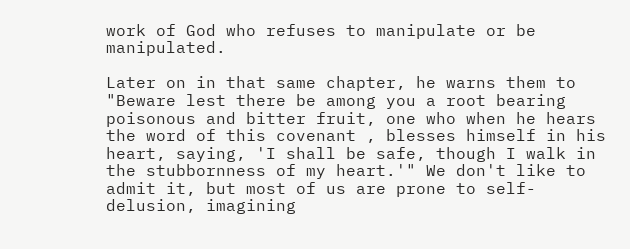work of God who refuses to manipulate or be manipulated.

Later on in that same chapter, he warns them to "Beware lest there be among you a root bearing poisonous and bitter fruit, one who when he hears the word of this covenant , blesses himself in his heart, saying, 'I shall be safe, though I walk in the stubbornness of my heart.'" We don't like to admit it, but most of us are prone to self-delusion, imagining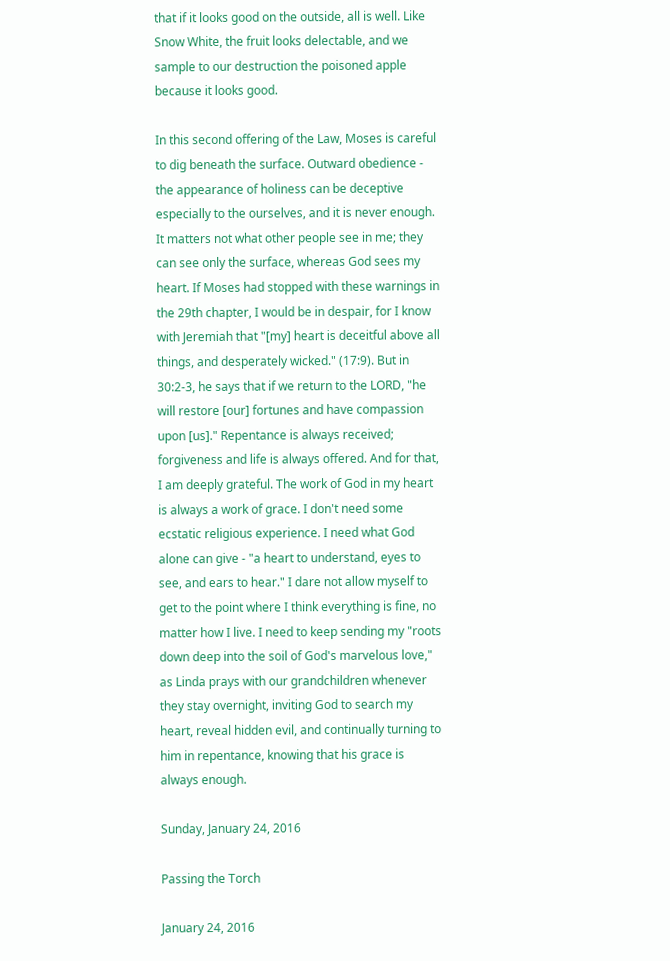that if it looks good on the outside, all is well. Like Snow White, the fruit looks delectable, and we sample to our destruction the poisoned apple because it looks good.

In this second offering of the Law, Moses is careful to dig beneath the surface. Outward obedience - the appearance of holiness can be deceptive especially to the ourselves, and it is never enough. It matters not what other people see in me; they can see only the surface, whereas God sees my heart. If Moses had stopped with these warnings in the 29th chapter, I would be in despair, for I know with Jeremiah that "[my] heart is deceitful above all things, and desperately wicked." (17:9). But in 30:2-3, he says that if we return to the LORD, "he will restore [our] fortunes and have compassion upon [us]." Repentance is always received; forgiveness and life is always offered. And for that, I am deeply grateful. The work of God in my heart is always a work of grace. I don't need some ecstatic religious experience. I need what God alone can give - "a heart to understand, eyes to see, and ears to hear." I dare not allow myself to get to the point where I think everything is fine, no matter how I live. I need to keep sending my "roots down deep into the soil of God's marvelous love," as Linda prays with our grandchildren whenever they stay overnight, inviting God to search my heart, reveal hidden evil, and continually turning to him in repentance, knowing that his grace is always enough.

Sunday, January 24, 2016

Passing the Torch

January 24, 2016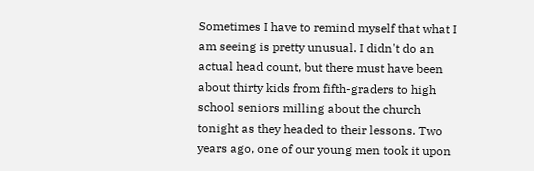Sometimes I have to remind myself that what I am seeing is pretty unusual. I didn't do an actual head count, but there must have been about thirty kids from fifth-graders to high school seniors milling about the church tonight as they headed to their lessons. Two years ago, one of our young men took it upon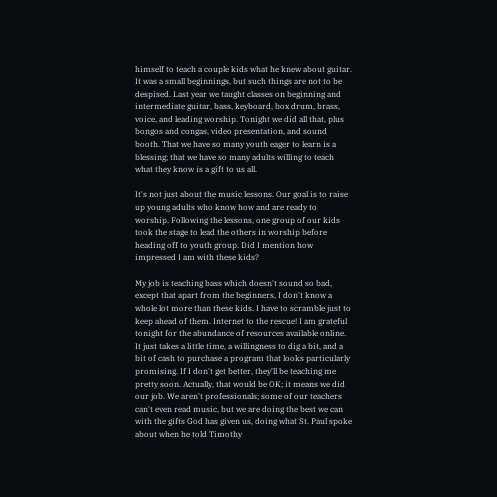himself to teach a couple kids what he knew about guitar. It was a small beginnings, but such things are not to be despised. Last year we taught classes on beginning and intermediate guitar, bass, keyboard, box drum, brass, voice, and leading worship. Tonight we did all that, plus bongos and congas, video presentation, and sound booth. That we have so many youth eager to learn is a blessing; that we have so many adults willing to teach what they know is a gift to us all.

It's not just about the music lessons. Our goal is to raise up young adults who know how and are ready to worship. Following the lessons, one group of our kids took the stage to lead the others in worship before heading off to youth group. Did I mention how impressed I am with these kids?

My job is teaching bass which doesn't sound so bad, except that apart from the beginners, I don't know a whole lot more than these kids. I have to scramble just to keep ahead of them. Internet to the rescue! I am grateful tonight for the abundance of resources available online. It just takes a little time, a willingness to dig a bit, and a bit of cash to purchase a program that looks particularly promising. If I don't get better, they'll be teaching me pretty soon. Actually, that would be OK; it means we did our job. We aren't professionals; some of our teachers can't even read music, but we are doing the best we can with the gifts God has given us, doing what St. Paul spoke about when he told Timothy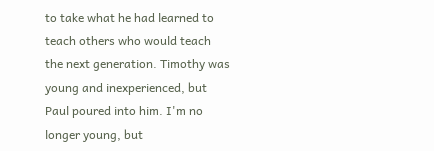to take what he had learned to teach others who would teach the next generation. Timothy was young and inexperienced, but Paul poured into him. I'm no longer young, but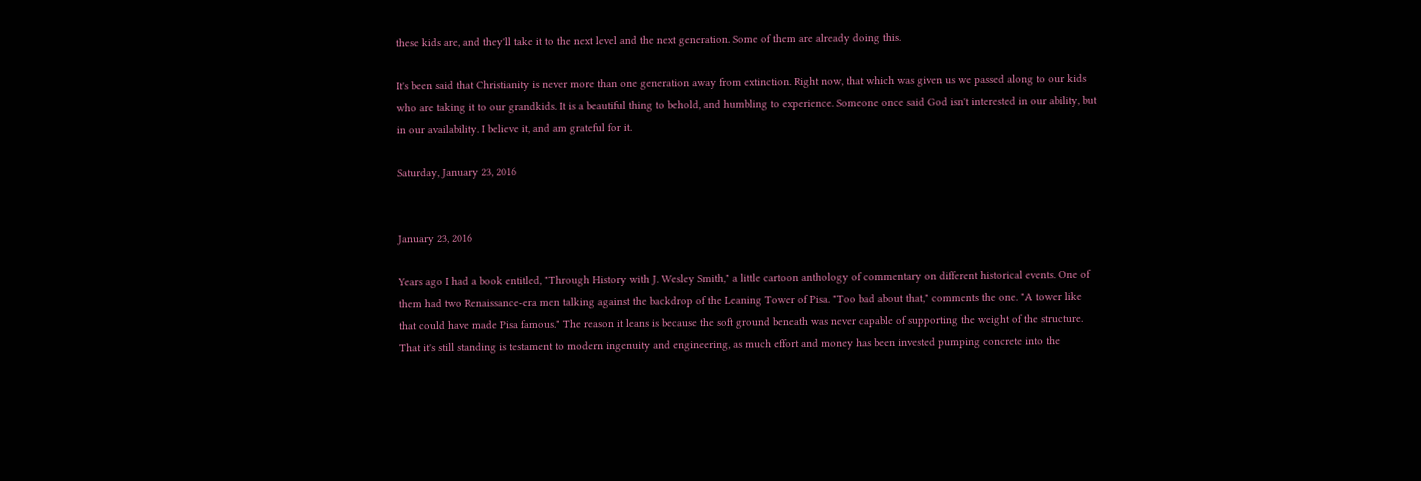these kids are, and they'll take it to the next level and the next generation. Some of them are already doing this.

It's been said that Christianity is never more than one generation away from extinction. Right now, that which was given us we passed along to our kids who are taking it to our grandkids. It is a beautiful thing to behold, and humbling to experience. Someone once said God isn't interested in our ability, but in our availability. I believe it, and am grateful for it.

Saturday, January 23, 2016


January 23, 2016

Years ago I had a book entitled, "Through History with J. Wesley Smith," a little cartoon anthology of commentary on different historical events. One of them had two Renaissance-era men talking against the backdrop of the Leaning Tower of Pisa. "Too bad about that," comments the one. "A tower like that could have made Pisa famous." The reason it leans is because the soft ground beneath was never capable of supporting the weight of the structure. That it's still standing is testament to modern ingenuity and engineering, as much effort and money has been invested pumping concrete into the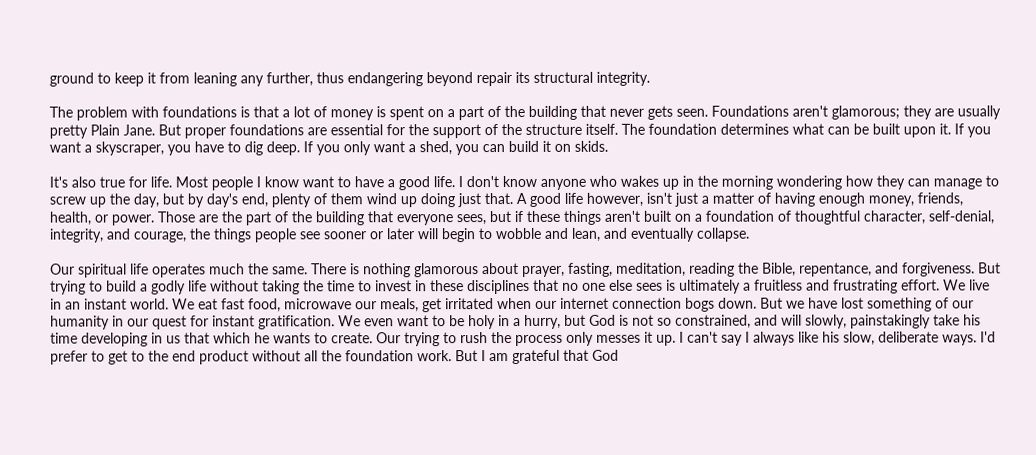ground to keep it from leaning any further, thus endangering beyond repair its structural integrity.

The problem with foundations is that a lot of money is spent on a part of the building that never gets seen. Foundations aren't glamorous; they are usually pretty Plain Jane. But proper foundations are essential for the support of the structure itself. The foundation determines what can be built upon it. If you want a skyscraper, you have to dig deep. If you only want a shed, you can build it on skids.

It's also true for life. Most people I know want to have a good life. I don't know anyone who wakes up in the morning wondering how they can manage to screw up the day, but by day's end, plenty of them wind up doing just that. A good life however, isn't just a matter of having enough money, friends, health, or power. Those are the part of the building that everyone sees, but if these things aren't built on a foundation of thoughtful character, self-denial, integrity, and courage, the things people see sooner or later will begin to wobble and lean, and eventually collapse.

Our spiritual life operates much the same. There is nothing glamorous about prayer, fasting, meditation, reading the Bible, repentance, and forgiveness. But trying to build a godly life without taking the time to invest in these disciplines that no one else sees is ultimately a fruitless and frustrating effort. We live in an instant world. We eat fast food, microwave our meals, get irritated when our internet connection bogs down. But we have lost something of our humanity in our quest for instant gratification. We even want to be holy in a hurry, but God is not so constrained, and will slowly, painstakingly take his time developing in us that which he wants to create. Our trying to rush the process only messes it up. I can't say I always like his slow, deliberate ways. I'd prefer to get to the end product without all the foundation work. But I am grateful that God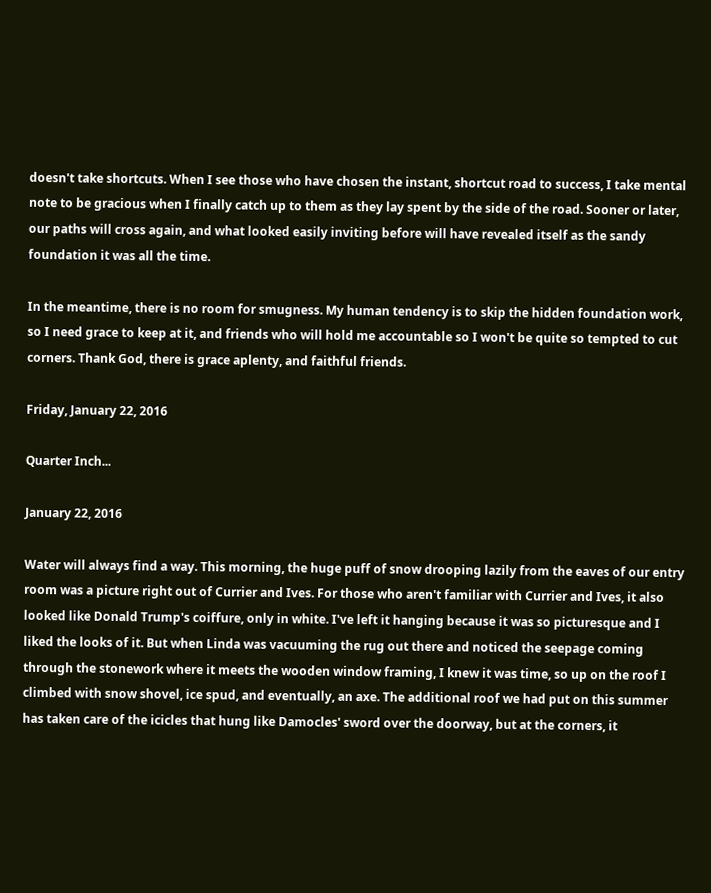doesn't take shortcuts. When I see those who have chosen the instant, shortcut road to success, I take mental note to be gracious when I finally catch up to them as they lay spent by the side of the road. Sooner or later, our paths will cross again, and what looked easily inviting before will have revealed itself as the sandy foundation it was all the time.

In the meantime, there is no room for smugness. My human tendency is to skip the hidden foundation work, so I need grace to keep at it, and friends who will hold me accountable so I won't be quite so tempted to cut corners. Thank God, there is grace aplenty, and faithful friends.

Friday, January 22, 2016

Quarter Inch...

January 22, 2016

Water will always find a way. This morning, the huge puff of snow drooping lazily from the eaves of our entry room was a picture right out of Currier and Ives. For those who aren't familiar with Currier and Ives, it also looked like Donald Trump's coiffure, only in white. I've left it hanging because it was so picturesque and I liked the looks of it. But when Linda was vacuuming the rug out there and noticed the seepage coming through the stonework where it meets the wooden window framing, I knew it was time, so up on the roof I climbed with snow shovel, ice spud, and eventually, an axe. The additional roof we had put on this summer has taken care of the icicles that hung like Damocles' sword over the doorway, but at the corners, it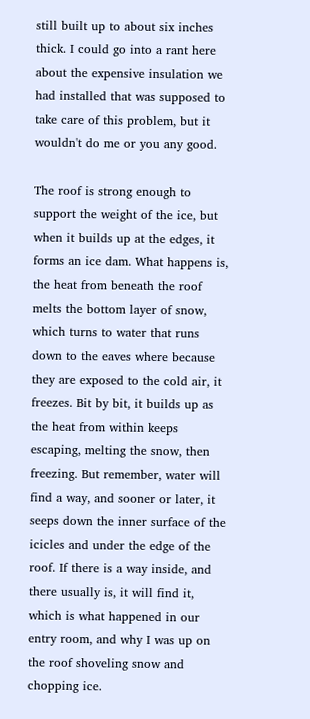still built up to about six inches thick. I could go into a rant here about the expensive insulation we had installed that was supposed to take care of this problem, but it wouldn't do me or you any good.

The roof is strong enough to support the weight of the ice, but when it builds up at the edges, it forms an ice dam. What happens is, the heat from beneath the roof melts the bottom layer of snow, which turns to water that runs down to the eaves where because they are exposed to the cold air, it freezes. Bit by bit, it builds up as the heat from within keeps escaping, melting the snow, then freezing. But remember, water will find a way, and sooner or later, it seeps down the inner surface of the icicles and under the edge of the roof. If there is a way inside, and there usually is, it will find it, which is what happened in our entry room, and why I was up on the roof shoveling snow and chopping ice.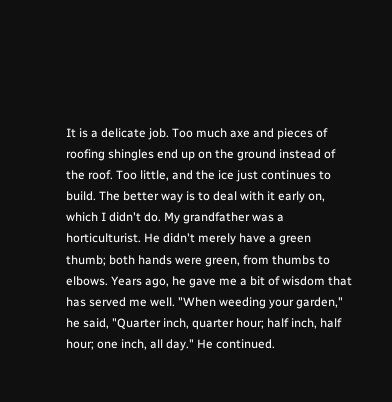It is a delicate job. Too much axe and pieces of roofing shingles end up on the ground instead of the roof. Too little, and the ice just continues to build. The better way is to deal with it early on, which I didn't do. My grandfather was a horticulturist. He didn't merely have a green thumb; both hands were green, from thumbs to elbows. Years ago, he gave me a bit of wisdom that has served me well. "When weeding your garden," he said, "Quarter inch, quarter hour; half inch, half hour; one inch, all day." He continued.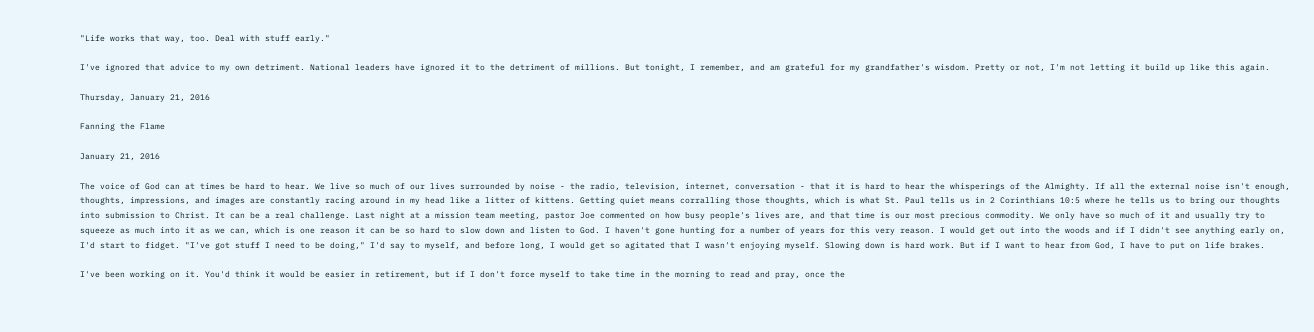"Life works that way, too. Deal with stuff early."

I've ignored that advice to my own detriment. National leaders have ignored it to the detriment of millions. But tonight, I remember, and am grateful for my grandfather's wisdom. Pretty or not, I'm not letting it build up like this again.

Thursday, January 21, 2016

Fanning the Flame

January 21, 2016

The voice of God can at times be hard to hear. We live so much of our lives surrounded by noise - the radio, television, internet, conversation - that it is hard to hear the whisperings of the Almighty. If all the external noise isn't enough, thoughts, impressions, and images are constantly racing around in my head like a litter of kittens. Getting quiet means corralling those thoughts, which is what St. Paul tells us in 2 Corinthians 10:5 where he tells us to bring our thoughts into submission to Christ. It can be a real challenge. Last night at a mission team meeting, pastor Joe commented on how busy people's lives are, and that time is our most precious commodity. We only have so much of it and usually try to squeeze as much into it as we can, which is one reason it can be so hard to slow down and listen to God. I haven't gone hunting for a number of years for this very reason. I would get out into the woods and if I didn't see anything early on, I'd start to fidget. "I've got stuff I need to be doing," I'd say to myself, and before long, I would get so agitated that I wasn't enjoying myself. Slowing down is hard work. But if I want to hear from God, I have to put on life brakes.

I've been working on it. You'd think it would be easier in retirement, but if I don't force myself to take time in the morning to read and pray, once the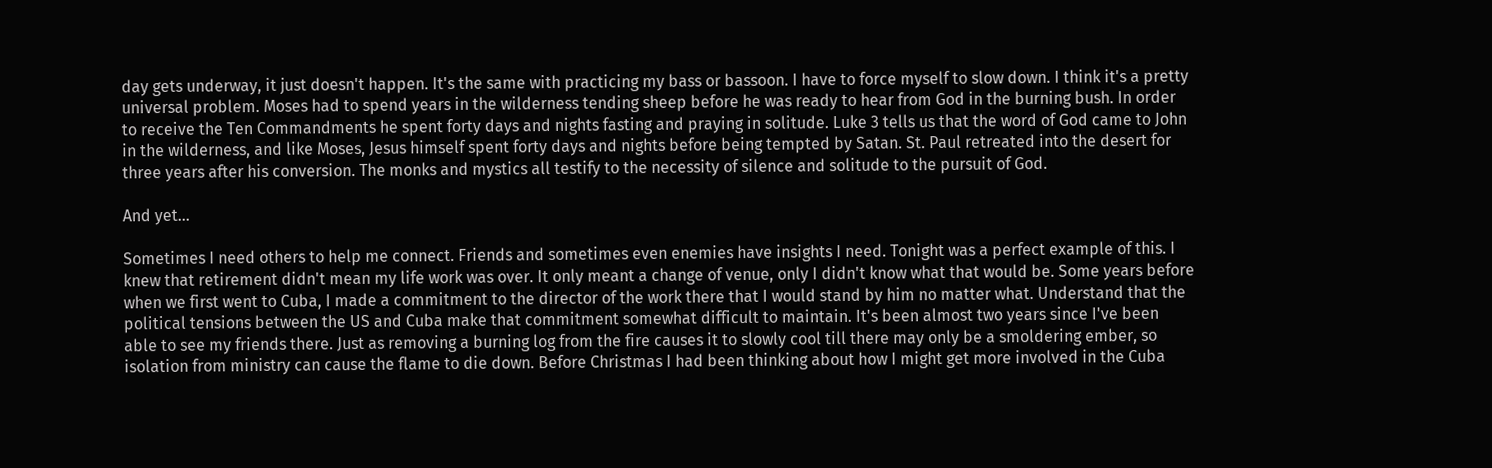day gets underway, it just doesn't happen. It's the same with practicing my bass or bassoon. I have to force myself to slow down. I think it's a pretty universal problem. Moses had to spend years in the wilderness tending sheep before he was ready to hear from God in the burning bush. In order to receive the Ten Commandments he spent forty days and nights fasting and praying in solitude. Luke 3 tells us that the word of God came to John in the wilderness, and like Moses, Jesus himself spent forty days and nights before being tempted by Satan. St. Paul retreated into the desert for three years after his conversion. The monks and mystics all testify to the necessity of silence and solitude to the pursuit of God.

And yet...

Sometimes I need others to help me connect. Friends and sometimes even enemies have insights I need. Tonight was a perfect example of this. I knew that retirement didn't mean my life work was over. It only meant a change of venue, only I didn't know what that would be. Some years before when we first went to Cuba, I made a commitment to the director of the work there that I would stand by him no matter what. Understand that the political tensions between the US and Cuba make that commitment somewhat difficult to maintain. It's been almost two years since I've been able to see my friends there. Just as removing a burning log from the fire causes it to slowly cool till there may only be a smoldering ember, so isolation from ministry can cause the flame to die down. Before Christmas I had been thinking about how I might get more involved in the Cuba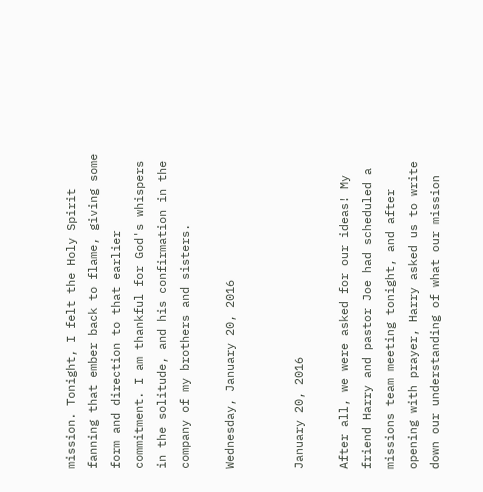mission. Tonight, I felt the Holy Spirit fanning that ember back to flame, giving some form and direction to that earlier commitment. I am thankful for God's whispers in the solitude, and his confirmation in the company of my brothers and sisters.

Wednesday, January 20, 2016


January 20, 2016

After all, we were asked for our ideas! My friend Harry and pastor Joe had scheduled a missions team meeting tonight, and after opening with prayer, Harry asked us to write down our understanding of what our mission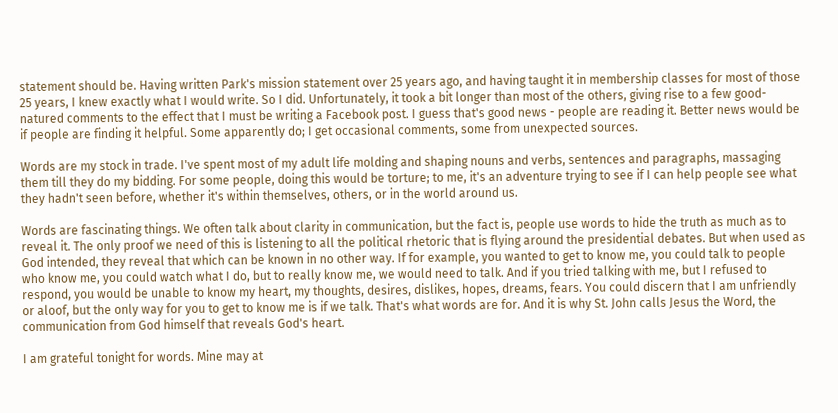statement should be. Having written Park's mission statement over 25 years ago, and having taught it in membership classes for most of those 25 years, I knew exactly what I would write. So I did. Unfortunately, it took a bit longer than most of the others, giving rise to a few good-natured comments to the effect that I must be writing a Facebook post. I guess that's good news - people are reading it. Better news would be if people are finding it helpful. Some apparently do; I get occasional comments, some from unexpected sources.

Words are my stock in trade. I've spent most of my adult life molding and shaping nouns and verbs, sentences and paragraphs, massaging them till they do my bidding. For some people, doing this would be torture; to me, it's an adventure trying to see if I can help people see what they hadn't seen before, whether it's within themselves, others, or in the world around us.

Words are fascinating things. We often talk about clarity in communication, but the fact is, people use words to hide the truth as much as to reveal it. The only proof we need of this is listening to all the political rhetoric that is flying around the presidential debates. But when used as God intended, they reveal that which can be known in no other way. If for example, you wanted to get to know me, you could talk to people who know me, you could watch what I do, but to really know me, we would need to talk. And if you tried talking with me, but I refused to respond, you would be unable to know my heart, my thoughts, desires, dislikes, hopes, dreams, fears. You could discern that I am unfriendly or aloof, but the only way for you to get to know me is if we talk. That's what words are for. And it is why St. John calls Jesus the Word, the communication from God himself that reveals God's heart.

I am grateful tonight for words. Mine may at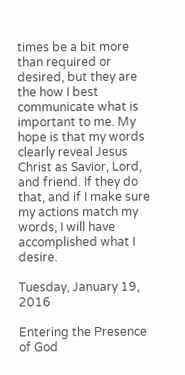times be a bit more than required or desired, but they are the how I best communicate what is important to me. My hope is that my words clearly reveal Jesus Christ as Savior, Lord, and friend. If they do that, and if I make sure my actions match my words, I will have accomplished what I desire.

Tuesday, January 19, 2016

Entering the Presence of God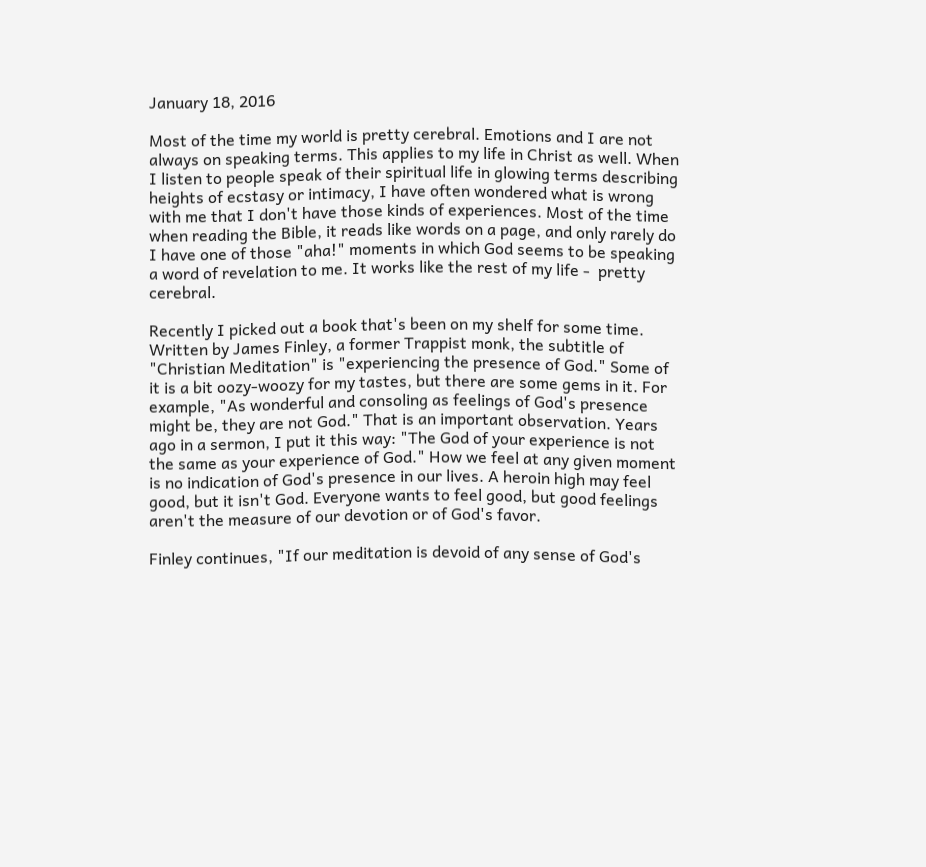January 18, 2016

Most of the time my world is pretty cerebral. Emotions and I are not always on speaking terms. This applies to my life in Christ as well. When I listen to people speak of their spiritual life in glowing terms describing heights of ecstasy or intimacy, I have often wondered what is wrong with me that I don't have those kinds of experiences. Most of the time when reading the Bible, it reads like words on a page, and only rarely do I have one of those "aha!" moments in which God seems to be speaking a word of revelation to me. It works like the rest of my life -  pretty cerebral.

Recently I picked out a book that's been on my shelf for some time. Written by James Finley, a former Trappist monk, the subtitle of "Christian Meditation" is "experiencing the presence of God." Some of it is a bit oozy-woozy for my tastes, but there are some gems in it. For example, "As wonderful and consoling as feelings of God's presence might be, they are not God." That is an important observation. Years ago in a sermon, I put it this way: "The God of your experience is not the same as your experience of God." How we feel at any given moment is no indication of God's presence in our lives. A heroin high may feel good, but it isn't God. Everyone wants to feel good, but good feelings aren't the measure of our devotion or of God's favor.

Finley continues, "If our meditation is devoid of any sense of God's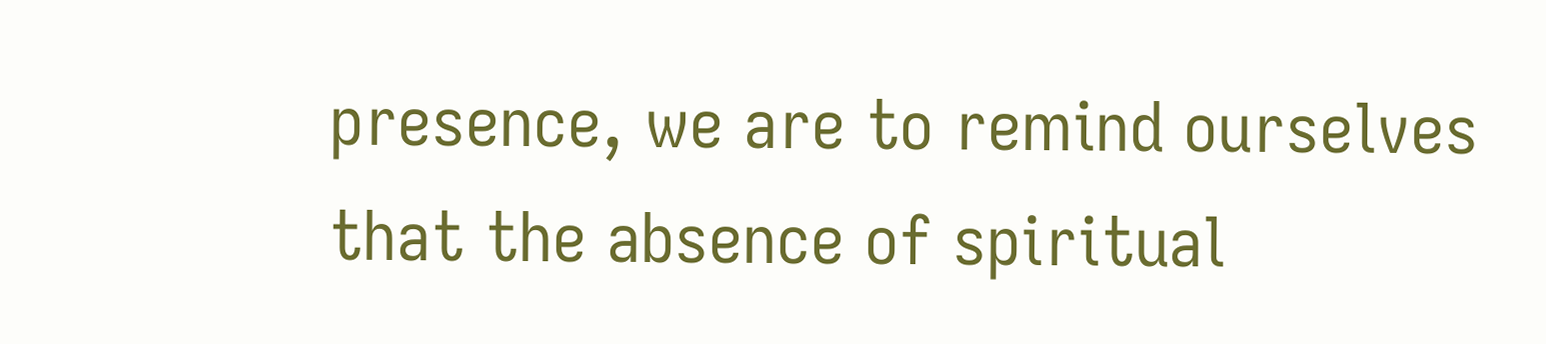presence, we are to remind ourselves that the absence of spiritual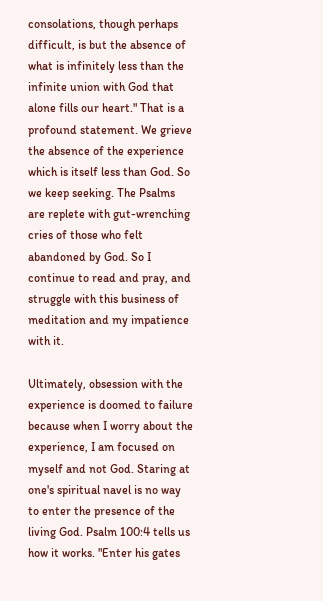consolations, though perhaps difficult, is but the absence of what is infinitely less than the infinite union with God that alone fills our heart." That is a profound statement. We grieve the absence of the experience which is itself less than God. So we keep seeking. The Psalms are replete with gut-wrenching cries of those who felt abandoned by God. So I continue to read and pray, and struggle with this business of meditation and my impatience with it.

Ultimately, obsession with the experience is doomed to failure because when I worry about the experience, I am focused on myself and not God. Staring at one's spiritual navel is no way to enter the presence of the living God. Psalm 100:4 tells us how it works. "Enter his gates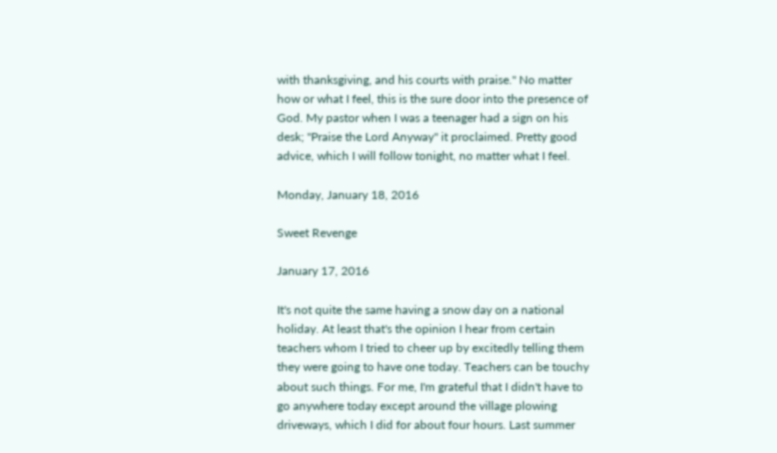with thanksgiving, and his courts with praise." No matter how or what I feel, this is the sure door into the presence of God. My pastor when I was a teenager had a sign on his desk; "Praise the Lord Anyway" it proclaimed. Pretty good advice, which I will follow tonight, no matter what I feel.

Monday, January 18, 2016

Sweet Revenge

January 17, 2016

It's not quite the same having a snow day on a national holiday. At least that's the opinion I hear from certain teachers whom I tried to cheer up by excitedly telling them they were going to have one today. Teachers can be touchy about such things. For me, I'm grateful that I didn't have to go anywhere today except around the village plowing driveways, which I did for about four hours. Last summer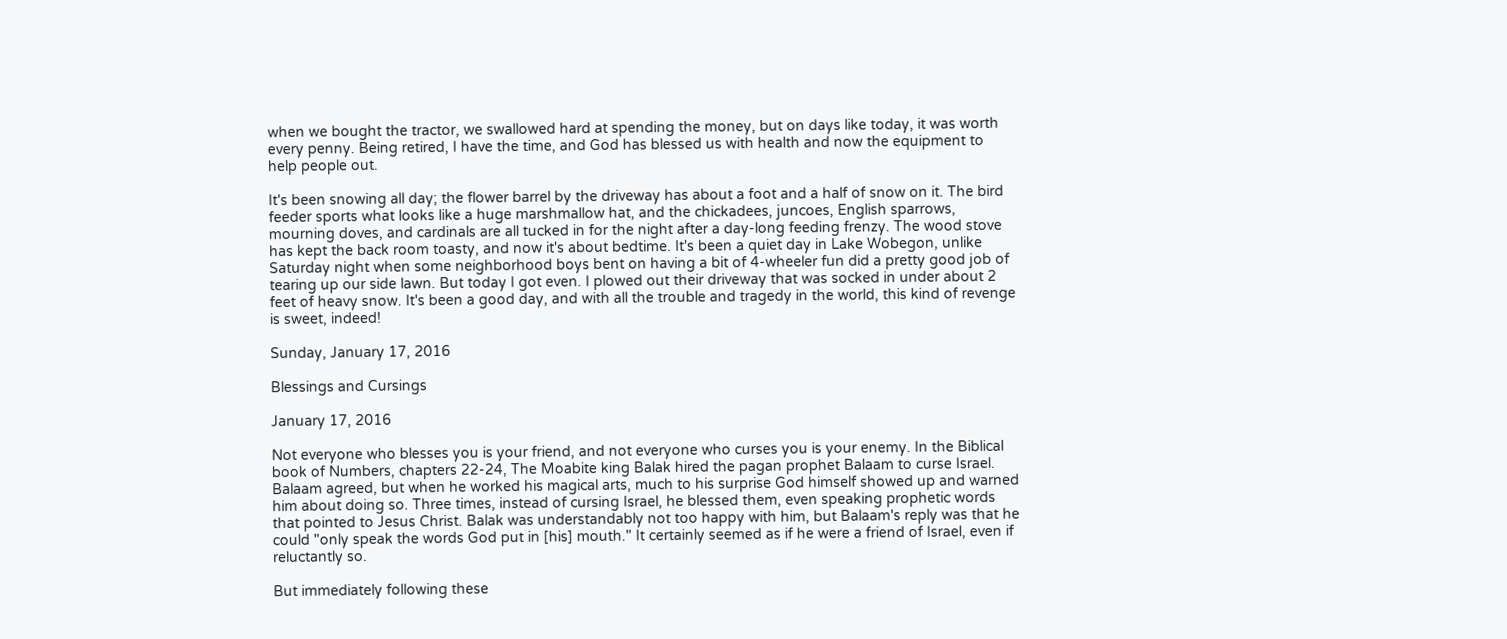when we bought the tractor, we swallowed hard at spending the money, but on days like today, it was worth every penny. Being retired, I have the time, and God has blessed us with health and now the equipment to help people out.

It's been snowing all day; the flower barrel by the driveway has about a foot and a half of snow on it. The bird feeder sports what looks like a huge marshmallow hat, and the chickadees, juncoes, English sparrows, mourning doves, and cardinals are all tucked in for the night after a day-long feeding frenzy. The wood stove has kept the back room toasty, and now it's about bedtime. It's been a quiet day in Lake Wobegon, unlike Saturday night when some neighborhood boys bent on having a bit of 4-wheeler fun did a pretty good job of tearing up our side lawn. But today I got even. I plowed out their driveway that was socked in under about 2 feet of heavy snow. It's been a good day, and with all the trouble and tragedy in the world, this kind of revenge is sweet, indeed!

Sunday, January 17, 2016

Blessings and Cursings

January 17, 2016

Not everyone who blesses you is your friend, and not everyone who curses you is your enemy. In the Biblical book of Numbers, chapters 22-24, The Moabite king Balak hired the pagan prophet Balaam to curse Israel. Balaam agreed, but when he worked his magical arts, much to his surprise God himself showed up and warned him about doing so. Three times, instead of cursing Israel, he blessed them, even speaking prophetic words that pointed to Jesus Christ. Balak was understandably not too happy with him, but Balaam's reply was that he could "only speak the words God put in [his] mouth." It certainly seemed as if he were a friend of Israel, even if reluctantly so.

But immediately following these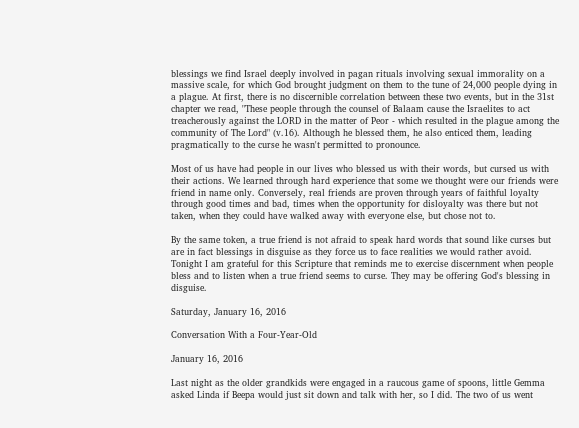blessings we find Israel deeply involved in pagan rituals involving sexual immorality on a massive scale, for which God brought judgment on them to the tune of 24,000 people dying in a plague. At first, there is no discernible correlation between these two events, but in the 31st chapter we read, "These people through the counsel of Balaam cause the Israelites to act treacherously against the LORD in the matter of Peor - which resulted in the plague among the community of The Lord" (v.16). Although he blessed them, he also enticed them, leading pragmatically to the curse he wasn't permitted to pronounce.

Most of us have had people in our lives who blessed us with their words, but cursed us with their actions. We learned through hard experience that some we thought were our friends were friend in name only. Conversely, real friends are proven through years of faithful loyalty through good times and bad, times when the opportunity for disloyalty was there but not taken, when they could have walked away with everyone else, but chose not to.

By the same token, a true friend is not afraid to speak hard words that sound like curses but are in fact blessings in disguise as they force us to face realities we would rather avoid. Tonight I am grateful for this Scripture that reminds me to exercise discernment when people bless and to listen when a true friend seems to curse. They may be offering God's blessing in disguise.

Saturday, January 16, 2016

Conversation With a Four-Year-Old

January 16, 2016

Last night as the older grandkids were engaged in a raucous game of spoons, little Gemma asked Linda if Beepa would just sit down and talk with her, so I did. The two of us went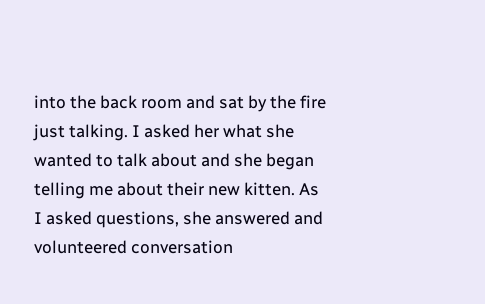into the back room and sat by the fire just talking. I asked her what she wanted to talk about and she began telling me about their new kitten. As I asked questions, she answered and volunteered conversation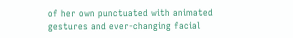of her own punctuated with animated gestures and ever-changing facial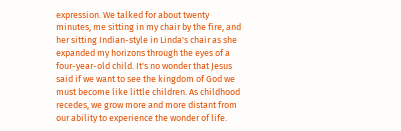expression. We talked for about twenty minutes, me sitting in my chair by the fire, and her sitting Indian-style in Linda's chair as she expanded my horizons through the eyes of a four-year-old child. It's no wonder that Jesus said if we want to see the kingdom of God we must become like little children. As childhood recedes, we grow more and more distant from our ability to experience the wonder of life.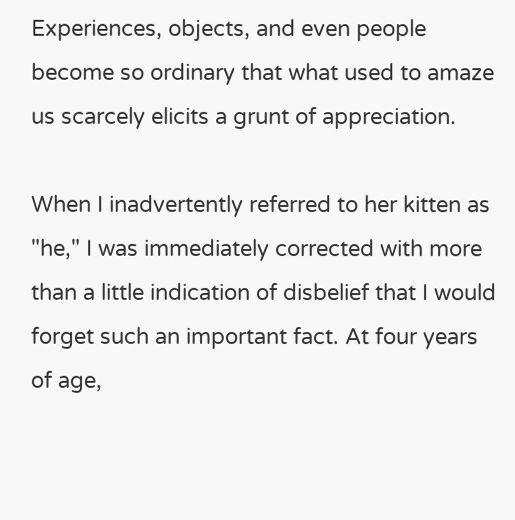Experiences, objects, and even people become so ordinary that what used to amaze us scarcely elicits a grunt of appreciation.

When I inadvertently referred to her kitten as "he," I was immediately corrected with more than a little indication of disbelief that I would forget such an important fact. At four years of age,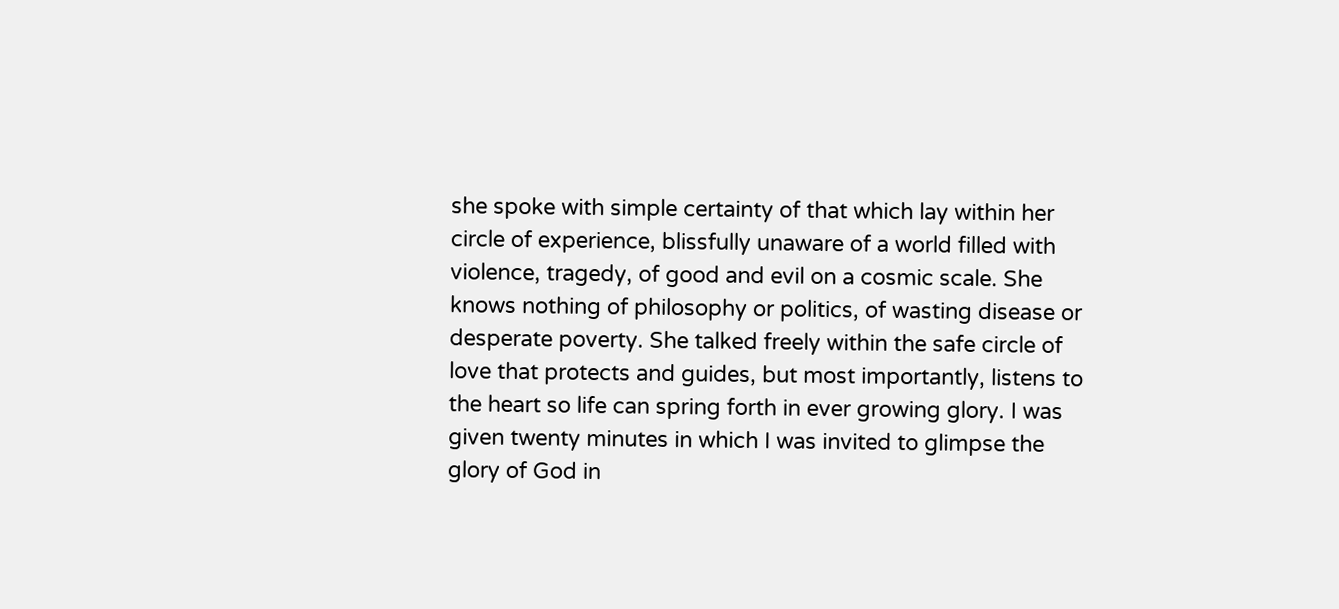she spoke with simple certainty of that which lay within her circle of experience, blissfully unaware of a world filled with violence, tragedy, of good and evil on a cosmic scale. She knows nothing of philosophy or politics, of wasting disease or desperate poverty. She talked freely within the safe circle of love that protects and guides, but most importantly, listens to the heart so life can spring forth in ever growing glory. I was given twenty minutes in which I was invited to glimpse the glory of God in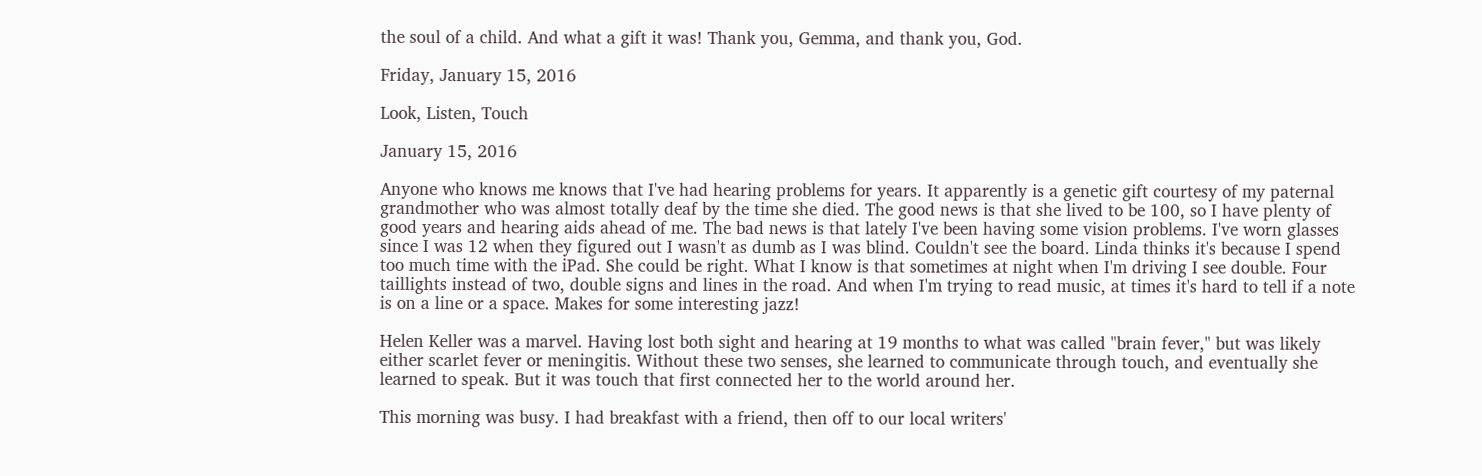the soul of a child. And what a gift it was! Thank you, Gemma, and thank you, God.

Friday, January 15, 2016

Look, Listen, Touch

January 15, 2016

Anyone who knows me knows that I've had hearing problems for years. It apparently is a genetic gift courtesy of my paternal grandmother who was almost totally deaf by the time she died. The good news is that she lived to be 100, so I have plenty of good years and hearing aids ahead of me. The bad news is that lately I've been having some vision problems. I've worn glasses since I was 12 when they figured out I wasn't as dumb as I was blind. Couldn't see the board. Linda thinks it's because I spend too much time with the iPad. She could be right. What I know is that sometimes at night when I'm driving I see double. Four taillights instead of two, double signs and lines in the road. And when I'm trying to read music, at times it's hard to tell if a note is on a line or a space. Makes for some interesting jazz!

Helen Keller was a marvel. Having lost both sight and hearing at 19 months to what was called "brain fever," but was likely either scarlet fever or meningitis. Without these two senses, she learned to communicate through touch, and eventually she learned to speak. But it was touch that first connected her to the world around her.

This morning was busy. I had breakfast with a friend, then off to our local writers'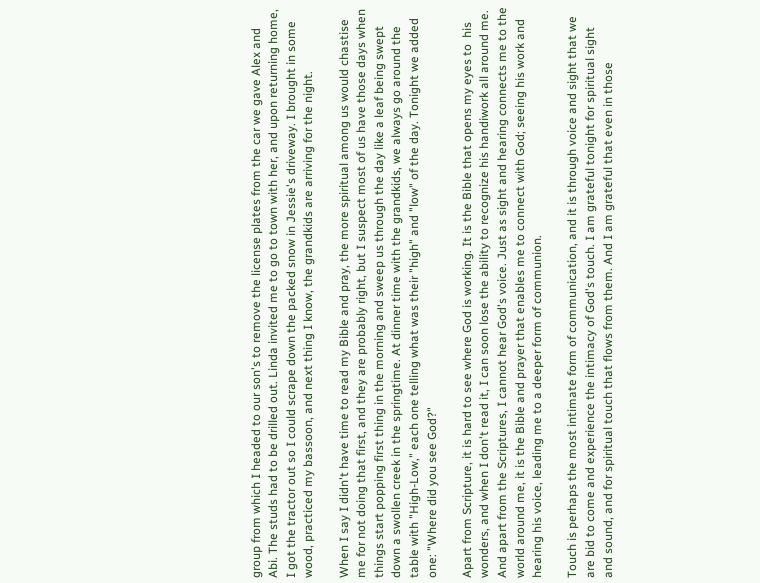group from which I headed to our son's to remove the license plates from the car we gave Alex and Abi. The studs had to be drilled out. Linda invited me to go to town with her, and upon returning home, I got the tractor out so I could scrape down the packed snow in Jessie's driveway. I brought in some wood, practiced my bassoon, and next thing I know, the grandkids are arriving for the night.

When I say I didn't have time to read my Bible and pray, the more spiritual among us would chastise me for not doing that first, and they are probably right, but I suspect most of us have those days when things start popping first thing in the morning and sweep us through the day like a leaf being swept down a swollen creek in the springtime. At dinner time with the grandkids, we always go around the table with "High-Low," each one telling what was their "high" and "low" of the day. Tonight we added one: "Where did you see God?"

Apart from Scripture, it is hard to see where God is working. It is the Bible that opens my eyes to  his wonders, and when I don't read it, I can soon lose the ability to recognize his handiwork all around me. And apart from the Scriptures, I cannot hear God's voice. Just as sight and hearing connects me to the world around me, it is the Bible and prayer that enables me to connect with God; seeing his work and hearing his voice, leading me to a deeper form of communion.

Touch is perhaps the most intimate form of communication, and it is through voice and sight that we are bid to come and experience the intimacy of God's touch. I am grateful tonight for spiritual sight and sound, and for spiritual touch that flows from them. And I am grateful that even in those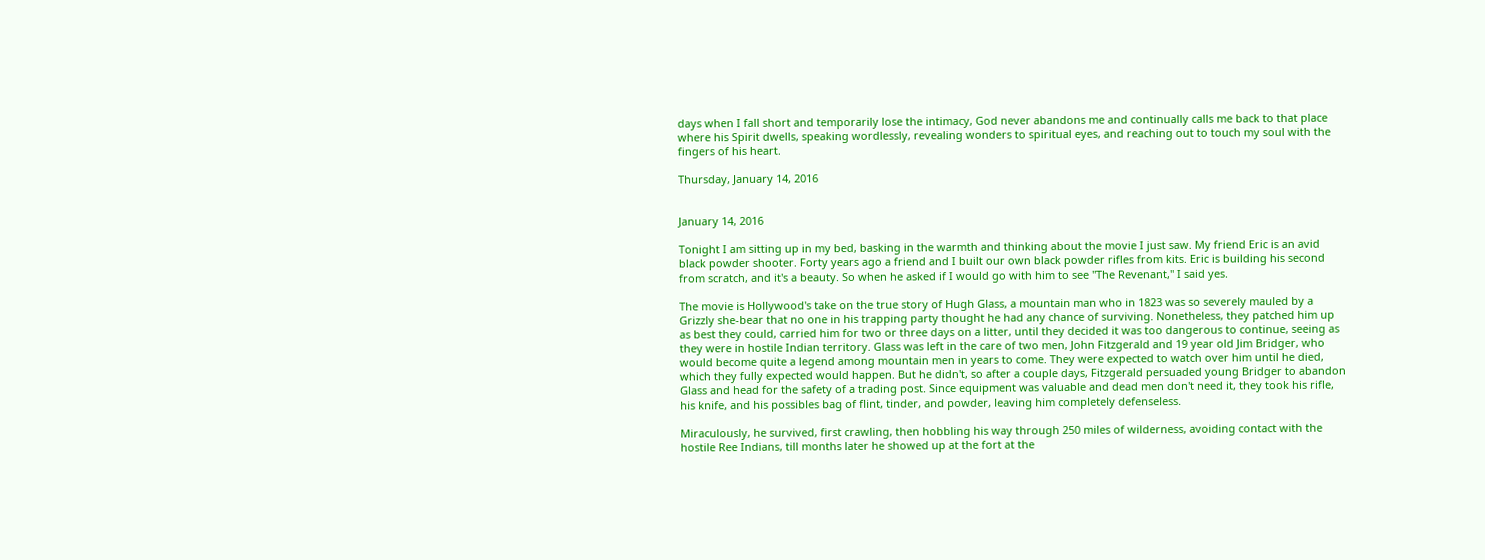days when I fall short and temporarily lose the intimacy, God never abandons me and continually calls me back to that place where his Spirit dwells, speaking wordlessly, revealing wonders to spiritual eyes, and reaching out to touch my soul with the fingers of his heart.

Thursday, January 14, 2016


January 14, 2016

Tonight I am sitting up in my bed, basking in the warmth and thinking about the movie I just saw. My friend Eric is an avid black powder shooter. Forty years ago a friend and I built our own black powder rifles from kits. Eric is building his second from scratch, and it's a beauty. So when he asked if I would go with him to see "The Revenant," I said yes.

The movie is Hollywood's take on the true story of Hugh Glass, a mountain man who in 1823 was so severely mauled by a Grizzly she-bear that no one in his trapping party thought he had any chance of surviving. Nonetheless, they patched him up as best they could, carried him for two or three days on a litter, until they decided it was too dangerous to continue, seeing as they were in hostile Indian territory. Glass was left in the care of two men, John Fitzgerald and 19 year old Jim Bridger, who would become quite a legend among mountain men in years to come. They were expected to watch over him until he died, which they fully expected would happen. But he didn't, so after a couple days, Fitzgerald persuaded young Bridger to abandon Glass and head for the safety of a trading post. Since equipment was valuable and dead men don't need it, they took his rifle, his knife, and his possibles bag of flint, tinder, and powder, leaving him completely defenseless.

Miraculously, he survived, first crawling, then hobbling his way through 250 miles of wilderness, avoiding contact with the hostile Ree Indians, till months later he showed up at the fort at the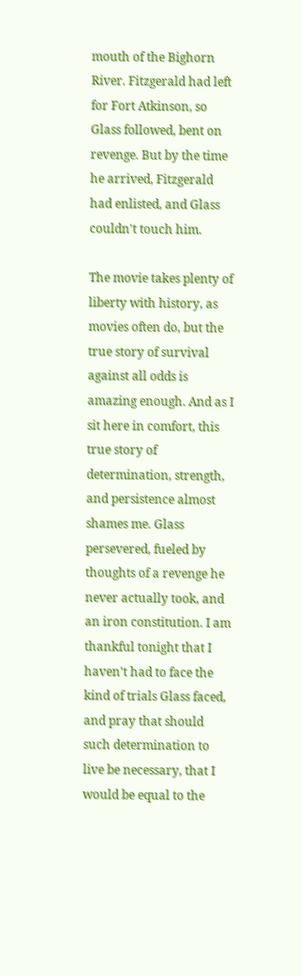mouth of the Bighorn River. Fitzgerald had left for Fort Atkinson, so Glass followed, bent on revenge. But by the time he arrived, Fitzgerald had enlisted, and Glass couldn't touch him.

The movie takes plenty of liberty with history, as movies often do, but the true story of survival against all odds is amazing enough. And as I sit here in comfort, this true story of determination, strength, and persistence almost shames me. Glass persevered, fueled by thoughts of a revenge he never actually took, and an iron constitution. I am thankful tonight that I haven't had to face the kind of trials Glass faced, and pray that should such determination to live be necessary, that I would be equal to the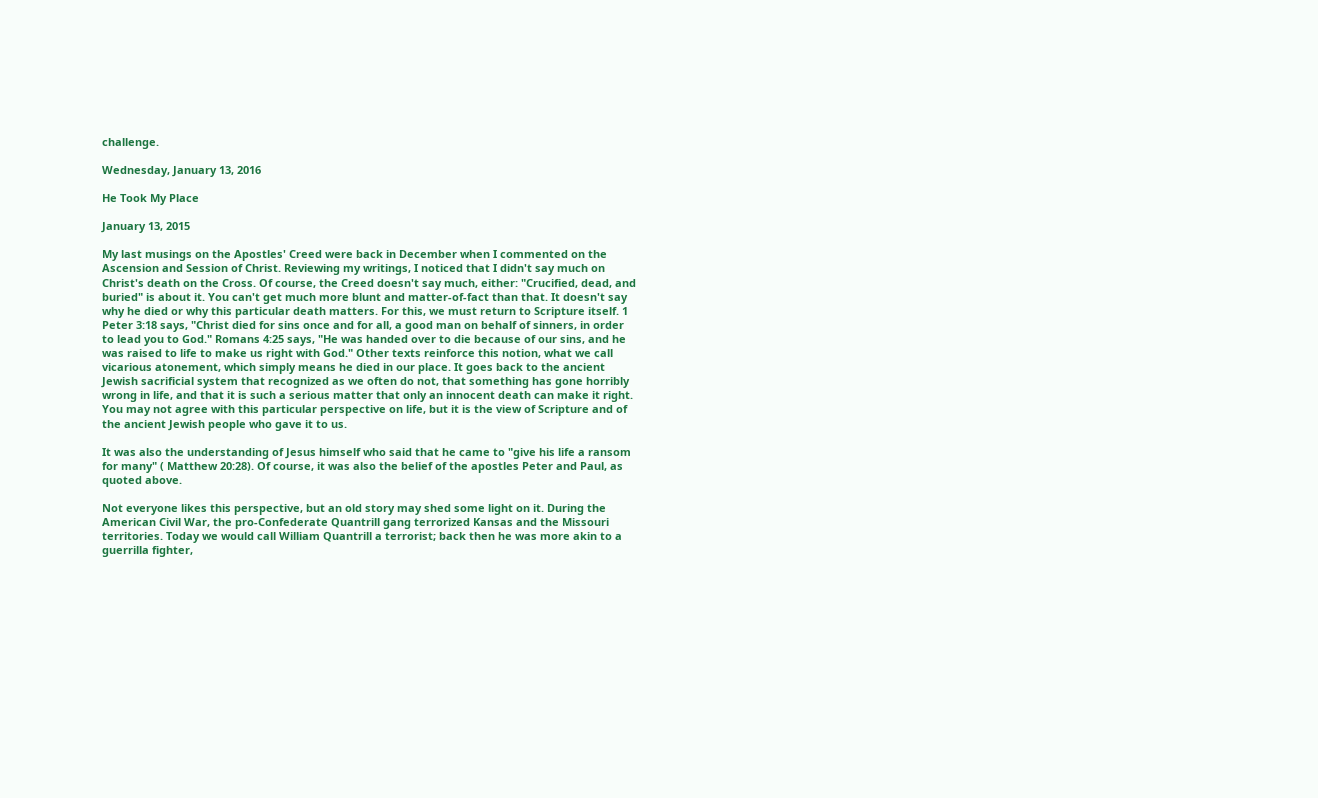challenge.

Wednesday, January 13, 2016

He Took My Place

January 13, 2015

My last musings on the Apostles' Creed were back in December when I commented on the Ascension and Session of Christ. Reviewing my writings, I noticed that I didn't say much on Christ's death on the Cross. Of course, the Creed doesn't say much, either: "Crucified, dead, and buried" is about it. You can't get much more blunt and matter-of-fact than that. It doesn't say why he died or why this particular death matters. For this, we must return to Scripture itself. 1 Peter 3:18 says, "Christ died for sins once and for all, a good man on behalf of sinners, in order to lead you to God." Romans 4:25 says, "He was handed over to die because of our sins, and he was raised to life to make us right with God." Other texts reinforce this notion, what we call vicarious atonement, which simply means he died in our place. It goes back to the ancient Jewish sacrificial system that recognized as we often do not, that something has gone horribly wrong in life, and that it is such a serious matter that only an innocent death can make it right. You may not agree with this particular perspective on life, but it is the view of Scripture and of the ancient Jewish people who gave it to us.

It was also the understanding of Jesus himself who said that he came to "give his life a ransom for many" ( Matthew 20:28). Of course, it was also the belief of the apostles Peter and Paul, as quoted above.

Not everyone likes this perspective, but an old story may shed some light on it. During the American Civil War, the pro-Confederate Quantrill gang terrorized Kansas and the Missouri territories. Today we would call William Quantrill a terrorist; back then he was more akin to a guerrilla fighter,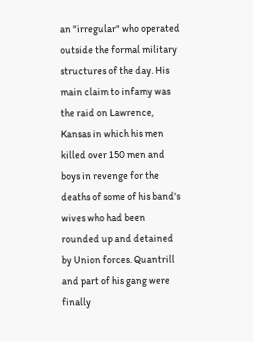an "irregular" who operated outside the formal military structures of the day. His main claim to infamy was the raid on Lawrence, Kansas in which his men killed over 150 men and boys in revenge for the deaths of some of his band's wives who had been rounded up and detained by Union forces. Quantrill and part of his gang were finally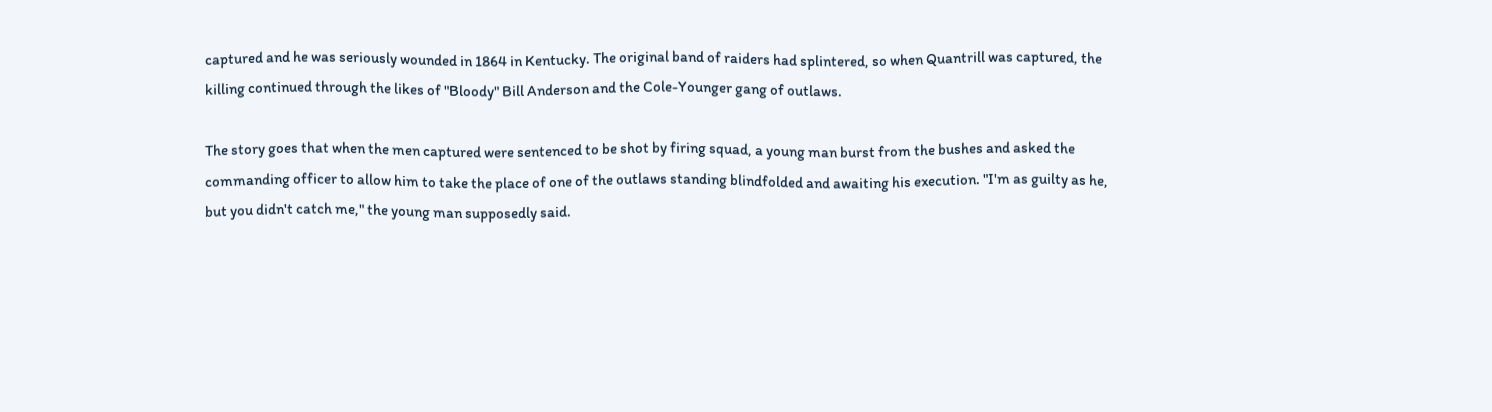captured and he was seriously wounded in 1864 in Kentucky. The original band of raiders had splintered, so when Quantrill was captured, the killing continued through the likes of "Bloody" Bill Anderson and the Cole-Younger gang of outlaws.

The story goes that when the men captured were sentenced to be shot by firing squad, a young man burst from the bushes and asked the commanding officer to allow him to take the place of one of the outlaws standing blindfolded and awaiting his execution. "I'm as guilty as he, but you didn't catch me," the young man supposedly said.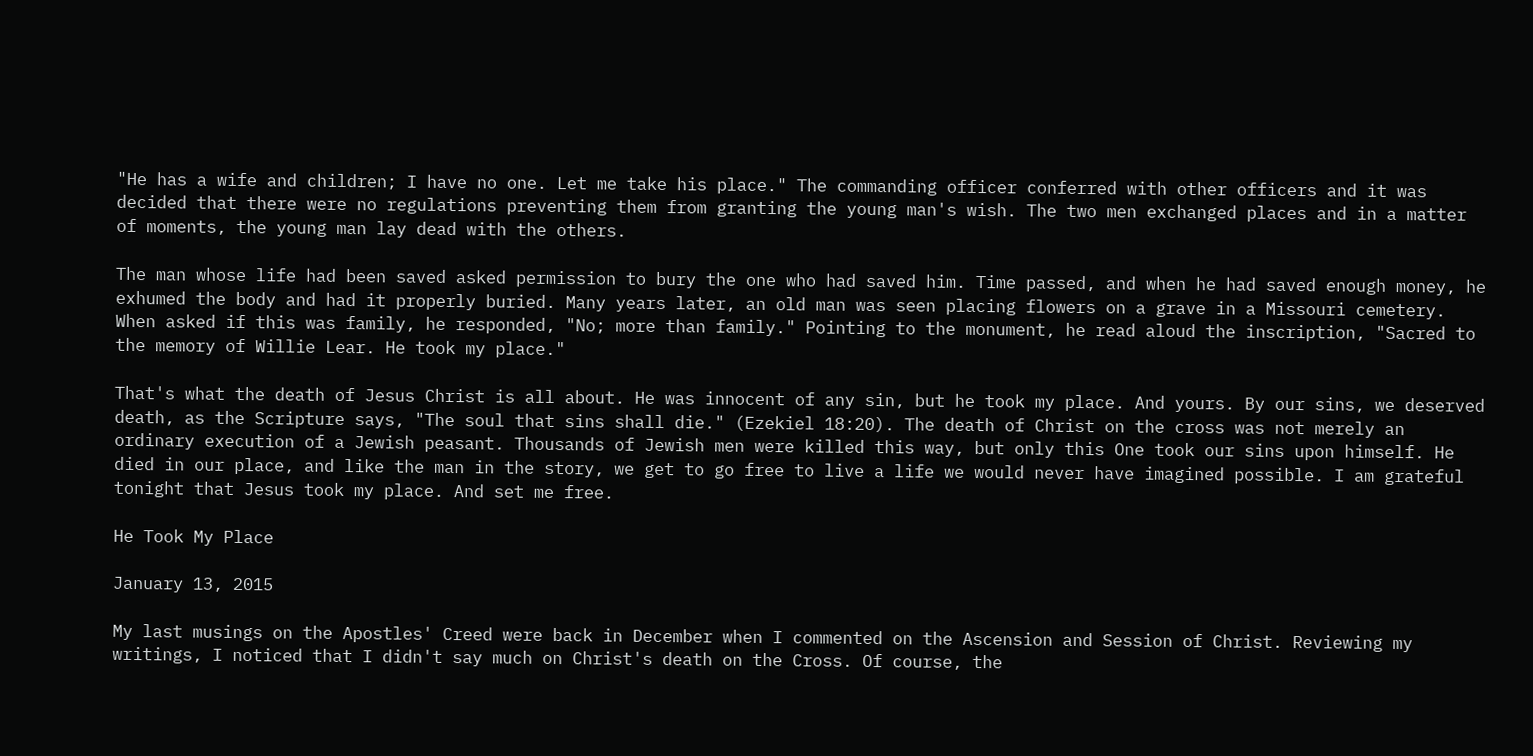"He has a wife and children; I have no one. Let me take his place." The commanding officer conferred with other officers and it was decided that there were no regulations preventing them from granting the young man's wish. The two men exchanged places and in a matter of moments, the young man lay dead with the others.

The man whose life had been saved asked permission to bury the one who had saved him. Time passed, and when he had saved enough money, he exhumed the body and had it properly buried. Many years later, an old man was seen placing flowers on a grave in a Missouri cemetery. When asked if this was family, he responded, "No; more than family." Pointing to the monument, he read aloud the inscription, "Sacred to the memory of Willie Lear. He took my place."

That's what the death of Jesus Christ is all about. He was innocent of any sin, but he took my place. And yours. By our sins, we deserved death, as the Scripture says, "The soul that sins shall die." (Ezekiel 18:20). The death of Christ on the cross was not merely an ordinary execution of a Jewish peasant. Thousands of Jewish men were killed this way, but only this One took our sins upon himself. He died in our place, and like the man in the story, we get to go free to live a life we would never have imagined possible. I am grateful tonight that Jesus took my place. And set me free.

He Took My Place

January 13, 2015

My last musings on the Apostles' Creed were back in December when I commented on the Ascension and Session of Christ. Reviewing my writings, I noticed that I didn't say much on Christ's death on the Cross. Of course, the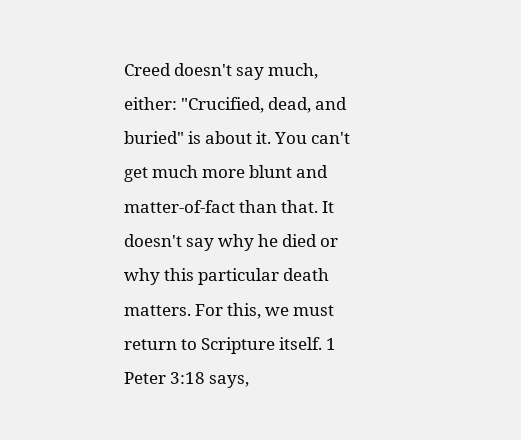Creed doesn't say much, either: "Crucified, dead, and buried" is about it. You can't get much more blunt and matter-of-fact than that. It doesn't say why he died or why this particular death matters. For this, we must return to Scripture itself. 1 Peter 3:18 says,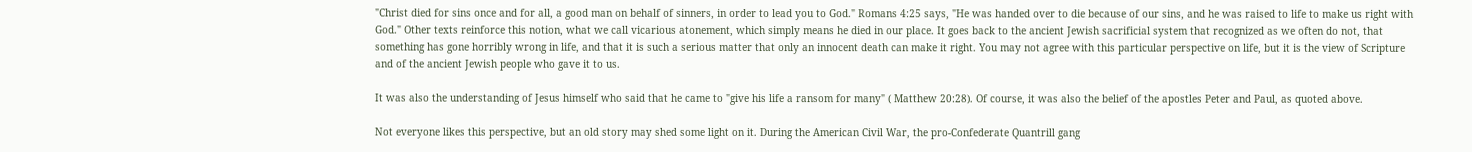"Christ died for sins once and for all, a good man on behalf of sinners, in order to lead you to God." Romans 4:25 says, "He was handed over to die because of our sins, and he was raised to life to make us right with God." Other texts reinforce this notion, what we call vicarious atonement, which simply means he died in our place. It goes back to the ancient Jewish sacrificial system that recognized as we often do not, that something has gone horribly wrong in life, and that it is such a serious matter that only an innocent death can make it right. You may not agree with this particular perspective on life, but it is the view of Scripture and of the ancient Jewish people who gave it to us.

It was also the understanding of Jesus himself who said that he came to "give his life a ransom for many" ( Matthew 20:28). Of course, it was also the belief of the apostles Peter and Paul, as quoted above.

Not everyone likes this perspective, but an old story may shed some light on it. During the American Civil War, the pro-Confederate Quantrill gang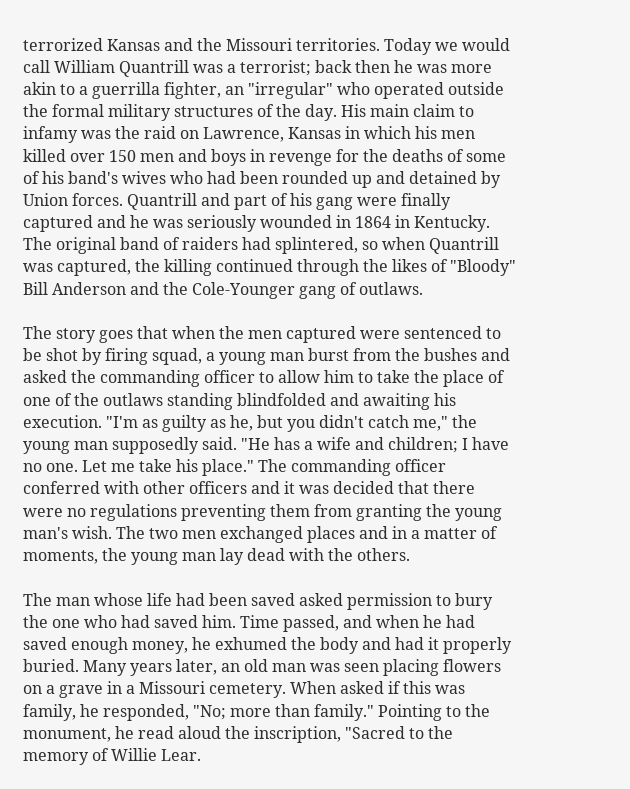terrorized Kansas and the Missouri territories. Today we would call William Quantrill was a terrorist; back then he was more akin to a guerrilla fighter, an "irregular" who operated outside the formal military structures of the day. His main claim to infamy was the raid on Lawrence, Kansas in which his men killed over 150 men and boys in revenge for the deaths of some of his band's wives who had been rounded up and detained by Union forces. Quantrill and part of his gang were finally captured and he was seriously wounded in 1864 in Kentucky. The original band of raiders had splintered, so when Quantrill was captured, the killing continued through the likes of "Bloody" Bill Anderson and the Cole-Younger gang of outlaws.

The story goes that when the men captured were sentenced to be shot by firing squad, a young man burst from the bushes and asked the commanding officer to allow him to take the place of one of the outlaws standing blindfolded and awaiting his execution. "I'm as guilty as he, but you didn't catch me," the young man supposedly said. "He has a wife and children; I have no one. Let me take his place." The commanding officer conferred with other officers and it was decided that there were no regulations preventing them from granting the young man's wish. The two men exchanged places and in a matter of moments, the young man lay dead with the others.

The man whose life had been saved asked permission to bury the one who had saved him. Time passed, and when he had saved enough money, he exhumed the body and had it properly buried. Many years later, an old man was seen placing flowers on a grave in a Missouri cemetery. When asked if this was family, he responded, "No; more than family." Pointing to the monument, he read aloud the inscription, "Sacred to the memory of Willie Lear.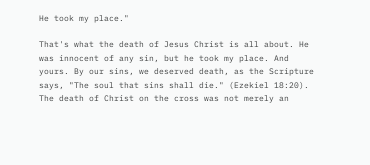He took my place."

That's what the death of Jesus Christ is all about. He was innocent of any sin, but he took my place. And yours. By our sins, we deserved death, as the Scripture says, "The soul that sins shall die." (Ezekiel 18:20). The death of Christ on the cross was not merely an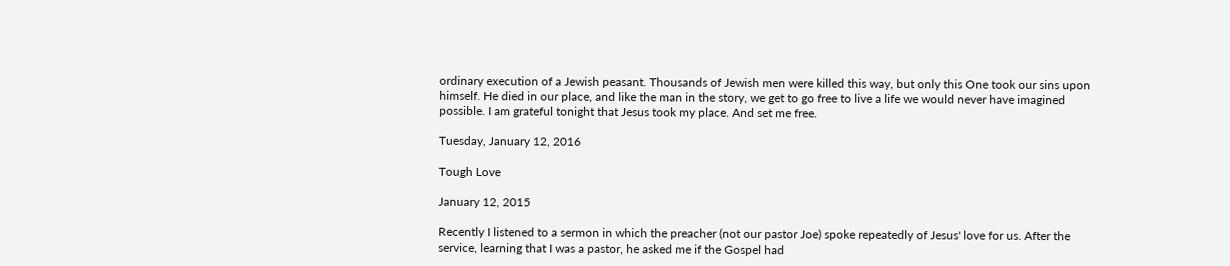ordinary execution of a Jewish peasant. Thousands of Jewish men were killed this way, but only this One took our sins upon himself. He died in our place, and like the man in the story, we get to go free to live a life we would never have imagined possible. I am grateful tonight that Jesus took my place. And set me free.

Tuesday, January 12, 2016

Tough Love

January 12, 2015

Recently I listened to a sermon in which the preacher (not our pastor Joe) spoke repeatedly of Jesus' love for us. After the service, learning that I was a pastor, he asked me if the Gospel had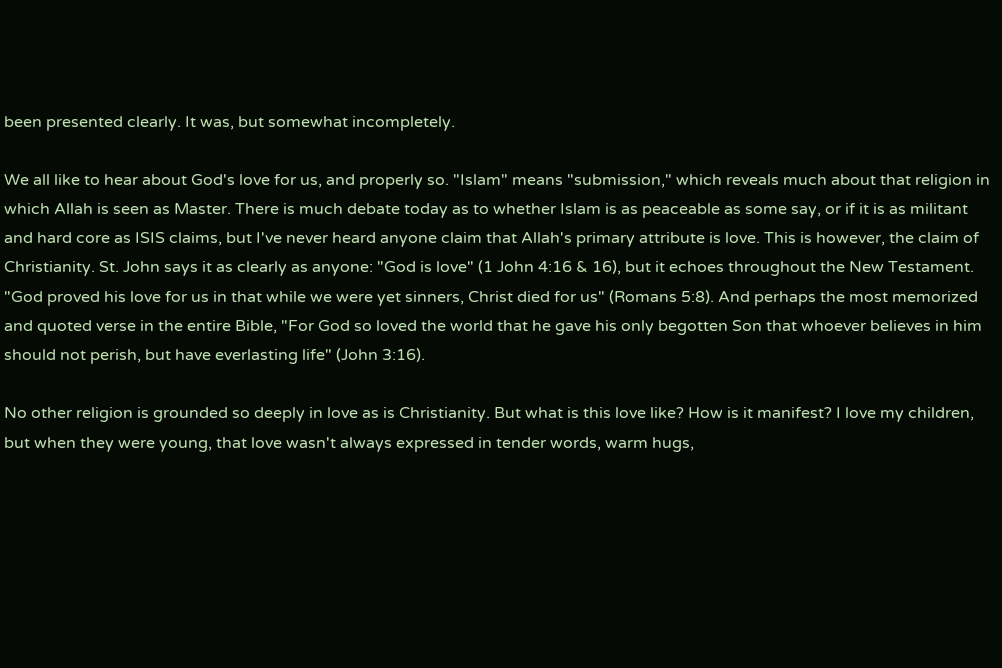been presented clearly. It was, but somewhat incompletely.

We all like to hear about God's love for us, and properly so. "Islam" means "submission," which reveals much about that religion in which Allah is seen as Master. There is much debate today as to whether Islam is as peaceable as some say, or if it is as militant and hard core as ISIS claims, but I've never heard anyone claim that Allah's primary attribute is love. This is however, the claim of Christianity. St. John says it as clearly as anyone: "God is love" (1 John 4:16 & 16), but it echoes throughout the New Testament. "God proved his love for us in that while we were yet sinners, Christ died for us" (Romans 5:8). And perhaps the most memorized and quoted verse in the entire Bible, "For God so loved the world that he gave his only begotten Son that whoever believes in him should not perish, but have everlasting life" (John 3:16).

No other religion is grounded so deeply in love as is Christianity. But what is this love like? How is it manifest? I love my children, but when they were young, that love wasn't always expressed in tender words, warm hugs,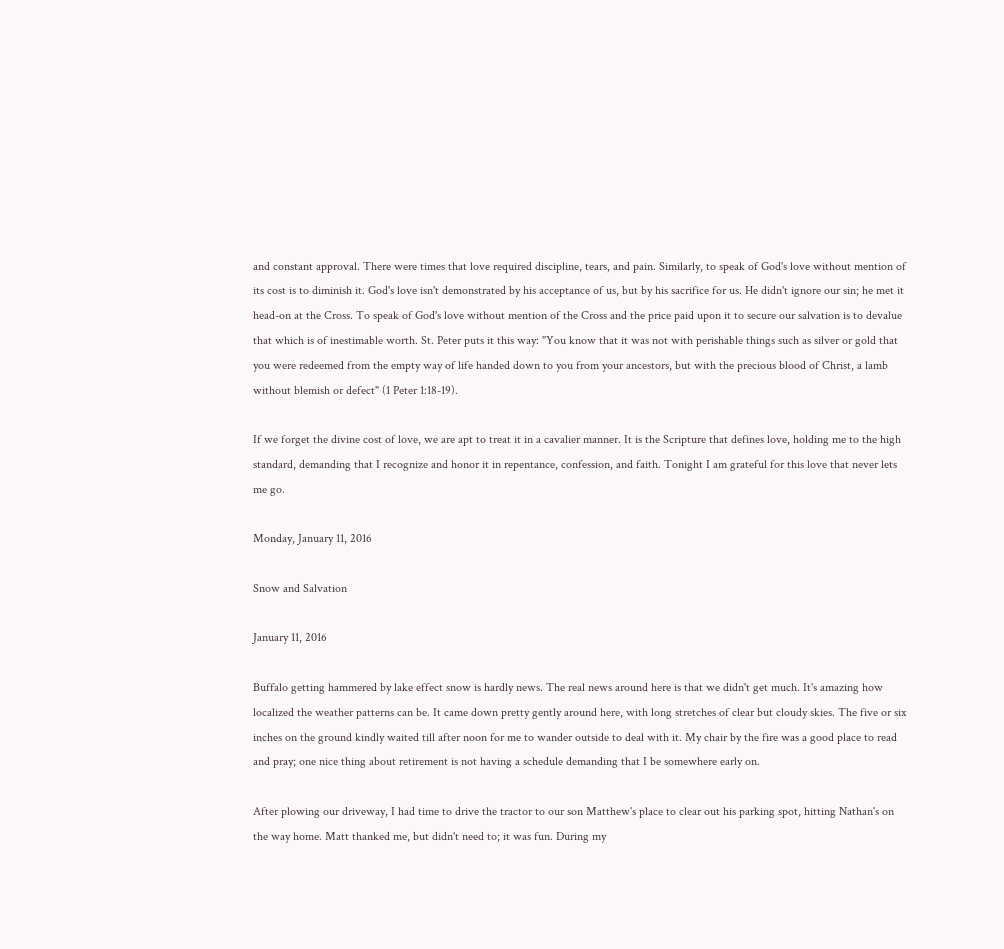and constant approval. There were times that love required discipline, tears, and pain. Similarly, to speak of God's love without mention of its cost is to diminish it. God's love isn't demonstrated by his acceptance of us, but by his sacrifice for us. He didn't ignore our sin; he met it head-on at the Cross. To speak of God's love without mention of the Cross and the price paid upon it to secure our salvation is to devalue that which is of inestimable worth. St. Peter puts it this way: "You know that it was not with perishable things such as silver or gold that you were redeemed from the empty way of life handed down to you from your ancestors, but with the precious blood of Christ, a lamb without blemish or defect" (1 Peter 1:18-19).

If we forget the divine cost of love, we are apt to treat it in a cavalier manner. It is the Scripture that defines love, holding me to the high standard, demanding that I recognize and honor it in repentance, confession, and faith. Tonight I am grateful for this love that never lets me go.

Monday, January 11, 2016

Snow and Salvation

January 11, 2016

Buffalo getting hammered by lake effect snow is hardly news. The real news around here is that we didn't get much. It's amazing how localized the weather patterns can be. It came down pretty gently around here, with long stretches of clear but cloudy skies. The five or six inches on the ground kindly waited till after noon for me to wander outside to deal with it. My chair by the fire was a good place to read and pray; one nice thing about retirement is not having a schedule demanding that I be somewhere early on.

After plowing our driveway, I had time to drive the tractor to our son Matthew's place to clear out his parking spot, hitting Nathan's on the way home. Matt thanked me, but didn't need to; it was fun. During my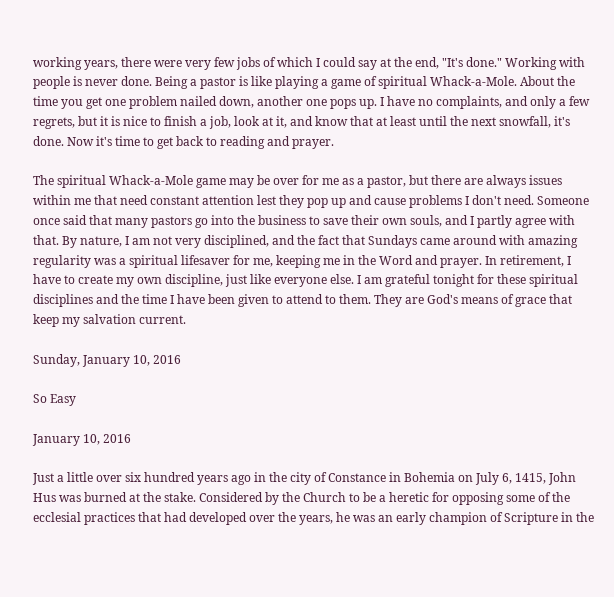working years, there were very few jobs of which I could say at the end, "It's done." Working with people is never done. Being a pastor is like playing a game of spiritual Whack-a-Mole. About the time you get one problem nailed down, another one pops up. I have no complaints, and only a few regrets, but it is nice to finish a job, look at it, and know that at least until the next snowfall, it's done. Now it's time to get back to reading and prayer.

The spiritual Whack-a-Mole game may be over for me as a pastor, but there are always issues within me that need constant attention lest they pop up and cause problems I don't need. Someone once said that many pastors go into the business to save their own souls, and I partly agree with that. By nature, I am not very disciplined, and the fact that Sundays came around with amazing regularity was a spiritual lifesaver for me, keeping me in the Word and prayer. In retirement, I have to create my own discipline, just like everyone else. I am grateful tonight for these spiritual disciplines and the time I have been given to attend to them. They are God's means of grace that keep my salvation current.

Sunday, January 10, 2016

So Easy

January 10, 2016

Just a little over six hundred years ago in the city of Constance in Bohemia on July 6, 1415, John Hus was burned at the stake. Considered by the Church to be a heretic for opposing some of the ecclesial practices that had developed over the years, he was an early champion of Scripture in the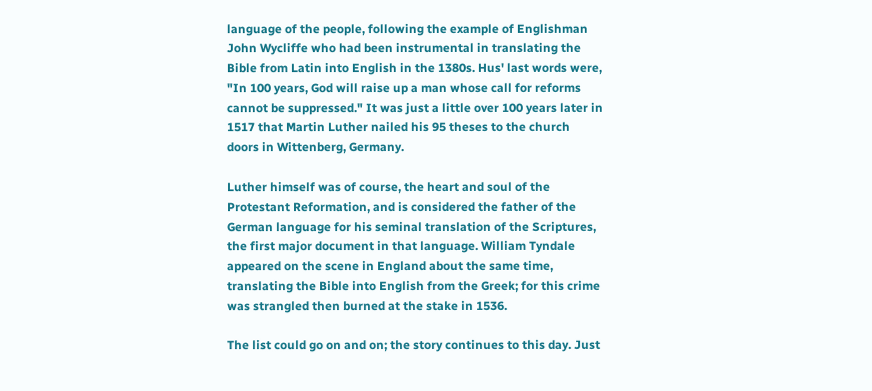language of the people, following the example of Englishman John Wycliffe who had been instrumental in translating the Bible from Latin into English in the 1380s. Hus' last words were, "In 100 years, God will raise up a man whose call for reforms cannot be suppressed." It was just a little over 100 years later in 1517 that Martin Luther nailed his 95 theses to the church doors in Wittenberg, Germany.

Luther himself was of course, the heart and soul of the Protestant Reformation, and is considered the father of the German language for his seminal translation of the Scriptures, the first major document in that language. William Tyndale appeared on the scene in England about the same time, translating the Bible into English from the Greek; for this crime was strangled then burned at the stake in 1536.

The list could go on and on; the story continues to this day. Just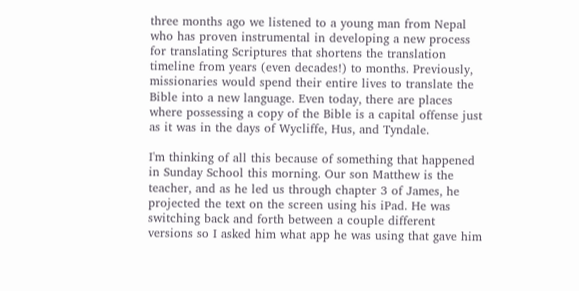three months ago we listened to a young man from Nepal who has proven instrumental in developing a new process for translating Scriptures that shortens the translation timeline from years (even decades!) to months. Previously, missionaries would spend their entire lives to translate the Bible into a new language. Even today, there are places where possessing a copy of the Bible is a capital offense just as it was in the days of Wycliffe, Hus, and Tyndale.

I'm thinking of all this because of something that happened in Sunday School this morning. Our son Matthew is the teacher, and as he led us through chapter 3 of James, he projected the text on the screen using his iPad. He was switching back and forth between a couple different versions so I asked him what app he was using that gave him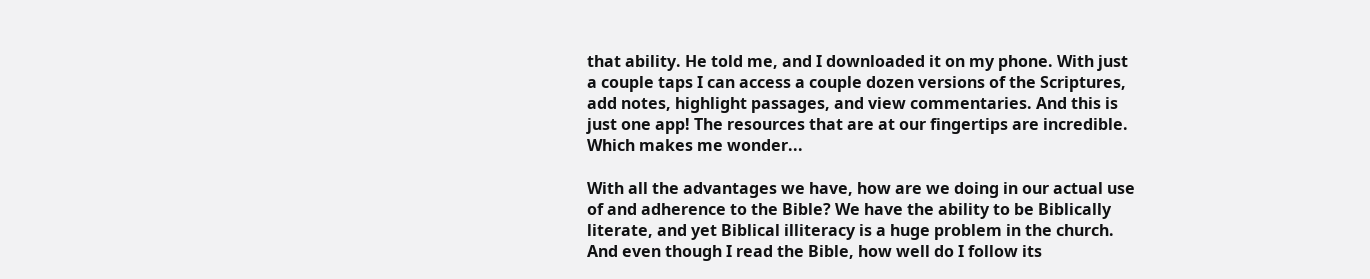that ability. He told me, and I downloaded it on my phone. With just a couple taps I can access a couple dozen versions of the Scriptures, add notes, highlight passages, and view commentaries. And this is just one app! The resources that are at our fingertips are incredible. Which makes me wonder...

With all the advantages we have, how are we doing in our actual use of and adherence to the Bible? We have the ability to be Biblically literate, and yet Biblical illiteracy is a huge problem in the church. And even though I read the Bible, how well do I follow its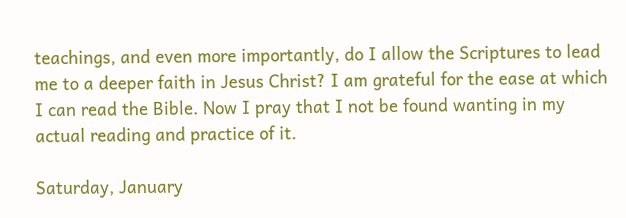teachings, and even more importantly, do I allow the Scriptures to lead me to a deeper faith in Jesus Christ? I am grateful for the ease at which I can read the Bible. Now I pray that I not be found wanting in my actual reading and practice of it.

Saturday, January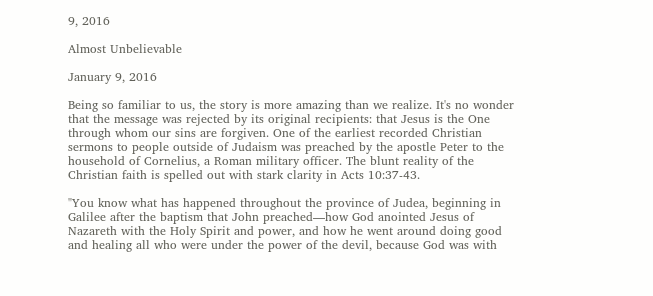9, 2016

Almost Unbelievable

January 9, 2016

Being so familiar to us, the story is more amazing than we realize. It's no wonder that the message was rejected by its original recipients: that Jesus is the One through whom our sins are forgiven. One of the earliest recorded Christian sermons to people outside of Judaism was preached by the apostle Peter to the household of Cornelius, a Roman military officer. The blunt reality of the Christian faith is spelled out with stark clarity in Acts 10:37-43.

"You know what has happened throughout the province of Judea, beginning in Galilee after the baptism that John preached—how God anointed Jesus of Nazareth with the Holy Spirit and power, and how he went around doing good and healing all who were under the power of the devil, because God was with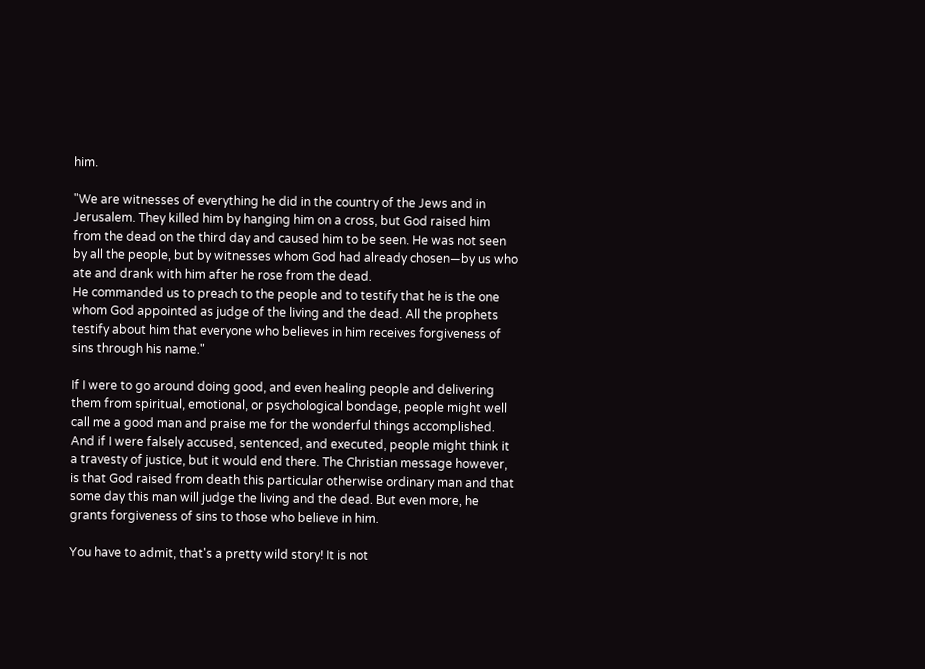him.

"We are witnesses of everything he did in the country of the Jews and in Jerusalem. They killed him by hanging him on a cross, but God raised him from the dead on the third day and caused him to be seen. He was not seen by all the people, but by witnesses whom God had already chosen—by us who ate and drank with him after he rose from the dead.
He commanded us to preach to the people and to testify that he is the one whom God appointed as judge of the living and the dead. All the prophets testify about him that everyone who believes in him receives forgiveness of sins through his name."

If I were to go around doing good, and even healing people and delivering them from spiritual, emotional, or psychological bondage, people might well call me a good man and praise me for the wonderful things accomplished. And if I were falsely accused, sentenced, and executed, people might think it a travesty of justice, but it would end there. The Christian message however, is that God raised from death this particular otherwise ordinary man and that some day this man will judge the living and the dead. But even more, he grants forgiveness of sins to those who believe in him.

You have to admit, that's a pretty wild story! It is not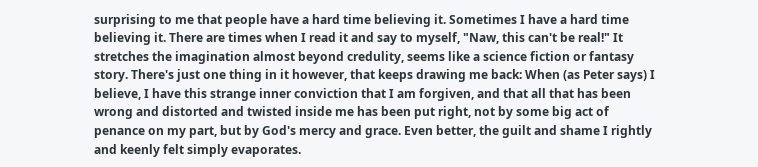surprising to me that people have a hard time believing it. Sometimes I have a hard time believing it. There are times when I read it and say to myself, "Naw, this can't be real!" It stretches the imagination almost beyond credulity, seems like a science fiction or fantasy story. There's just one thing in it however, that keeps drawing me back: When (as Peter says) I believe, I have this strange inner conviction that I am forgiven, and that all that has been wrong and distorted and twisted inside me has been put right, not by some big act of penance on my part, but by God's mercy and grace. Even better, the guilt and shame I rightly and keenly felt simply evaporates.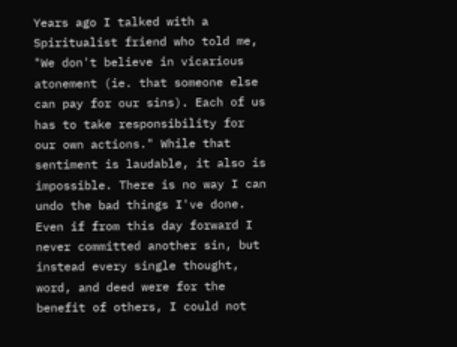Years ago I talked with a Spiritualist friend who told me, "We don't believe in vicarious atonement (ie. that someone else can pay for our sins). Each of us has to take responsibility for our own actions." While that sentiment is laudable, it also is impossible. There is no way I can undo the bad things I've done. Even if from this day forward I never committed another sin, but instead every single thought, word, and deed were for the benefit of others, I could not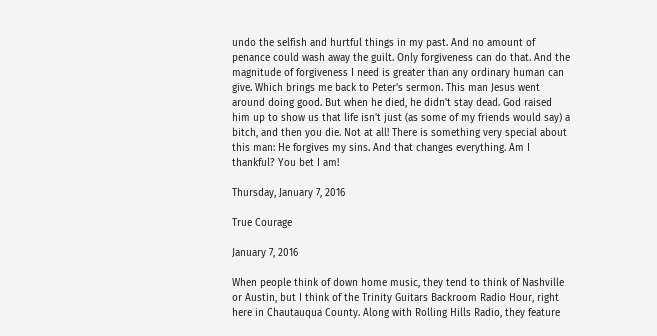undo the selfish and hurtful things in my past. And no amount of penance could wash away the guilt. Only forgiveness can do that. And the magnitude of forgiveness I need is greater than any ordinary human can give. Which brings me back to Peter's sermon. This man Jesus went around doing good. But when he died, he didn't stay dead. God raised him up to show us that life isn't just (as some of my friends would say) a bitch, and then you die. Not at all! There is something very special about this man: He forgives my sins. And that changes everything. Am I thankful? You bet I am!

Thursday, January 7, 2016

True Courage

January 7, 2016

When people think of down home music, they tend to think of Nashville or Austin, but I think of the Trinity Guitars Backroom Radio Hour, right here in Chautauqua County. Along with Rolling Hills Radio, they feature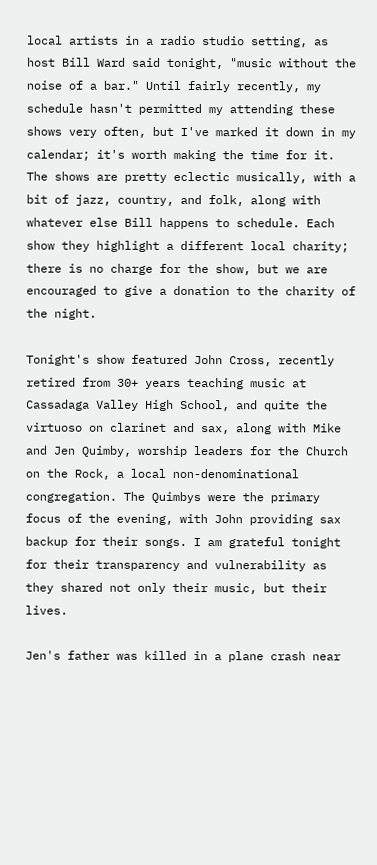local artists in a radio studio setting, as host Bill Ward said tonight, "music without the noise of a bar." Until fairly recently, my schedule hasn't permitted my attending these shows very often, but I've marked it down in my calendar; it's worth making the time for it. The shows are pretty eclectic musically, with a bit of jazz, country, and folk, along with whatever else Bill happens to schedule. Each show they highlight a different local charity; there is no charge for the show, but we are encouraged to give a donation to the charity of the night.

Tonight's show featured John Cross, recently retired from 30+ years teaching music at Cassadaga Valley High School, and quite the virtuoso on clarinet and sax, along with Mike and Jen Quimby, worship leaders for the Church on the Rock, a local non-denominational congregation. The Quimbys were the primary focus of the evening, with John providing sax backup for their songs. I am grateful tonight for their transparency and vulnerability as they shared not only their music, but their lives.

Jen's father was killed in a plane crash near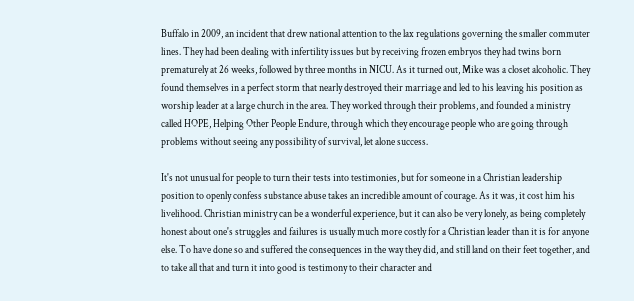Buffalo in 2009, an incident that drew national attention to the lax regulations governing the smaller commuter lines. They had been dealing with infertility issues but by receiving frozen embryos they had twins born prematurely at 26 weeks, followed by three months in NICU. As it turned out, Mike was a closet alcoholic. They found themselves in a perfect storm that nearly destroyed their marriage and led to his leaving his position as worship leader at a large church in the area. They worked through their problems, and founded a ministry called HOPE, Helping Other People Endure, through which they encourage people who are going through problems without seeing any possibility of survival, let alone success.

It's not unusual for people to turn their tests into testimonies, but for someone in a Christian leadership position to openly confess substance abuse takes an incredible amount of courage. As it was, it cost him his livelihood. Christian ministry can be a wonderful experience, but it can also be very lonely, as being completely honest about one's struggles and failures is usually much more costly for a Christian leader than it is for anyone else. To have done so and suffered the consequences in the way they did, and still land on their feet together, and to take all that and turn it into good is testimony to their character and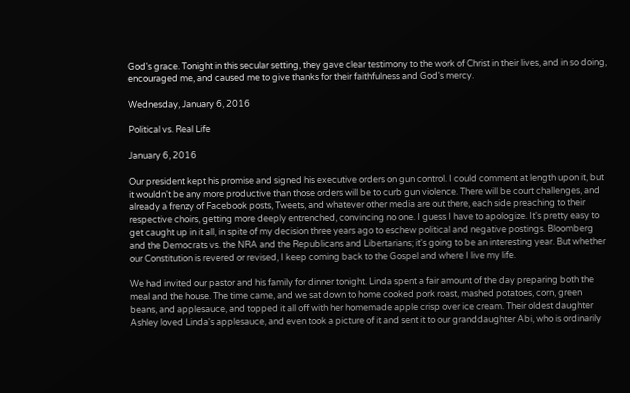God's grace. Tonight in this secular setting, they gave clear testimony to the work of Christ in their lives, and in so doing, encouraged me, and caused me to give thanks for their faithfulness and God's mercy.

Wednesday, January 6, 2016

Political vs. Real Life

January 6, 2016

Our president kept his promise and signed his executive orders on gun control. I could comment at length upon it, but it wouldn't be any more productive than those orders will be to curb gun violence. There will be court challenges, and already a frenzy of Facebook posts, Tweets, and whatever other media are out there, each side preaching to their respective choirs, getting more deeply entrenched, convincing no one. I guess I have to apologize. It's pretty easy to get caught up in it all, in spite of my decision three years ago to eschew political and negative postings. Bloomberg and the Democrats vs. the NRA and the Republicans and Libertarians; it's going to be an interesting year. But whether our Constitution is revered or revised, I keep coming back to the Gospel and where I live my life.

We had invited our pastor and his family for dinner tonight. Linda spent a fair amount of the day preparing both the meal and the house. The time came, and we sat down to home cooked pork roast, mashed potatoes, corn, green beans, and applesauce, and topped it all off with her homemade apple crisp over ice cream. Their oldest daughter Ashley loved Linda's applesauce, and even took a picture of it and sent it to our granddaughter Abi, who is ordinarily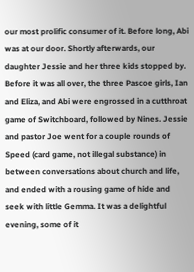our most prolific consumer of it. Before long, Abi was at our door. Shortly afterwards, our daughter Jessie and her three kids stopped by. Before it was all over, the three Pascoe girls, Ian and Eliza, and Abi were engrossed in a cutthroat game of Switchboard, followed by Nines. Jessie and pastor Joe went for a couple rounds of Speed (card game, not illegal substance) in between conversations about church and life, and ended with a rousing game of hide and seek with little Gemma. It was a delightful evening, some of it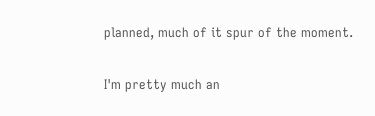planned, much of it spur of the moment.

I'm pretty much an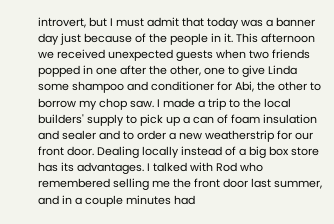introvert, but I must admit that today was a banner day just because of the people in it. This afternoon we received unexpected guests when two friends popped in one after the other, one to give Linda some shampoo and conditioner for Abi, the other to borrow my chop saw. I made a trip to the local builders' supply to pick up a can of foam insulation and sealer and to order a new weatherstrip for our front door. Dealing locally instead of a big box store has its advantages. I talked with Rod who remembered selling me the front door last summer, and in a couple minutes had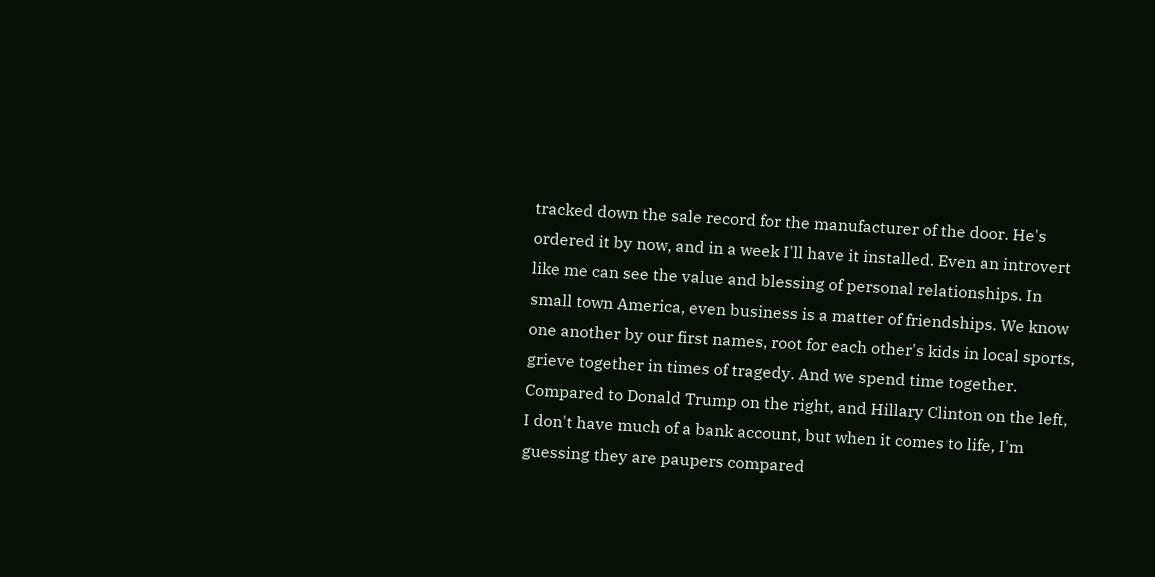tracked down the sale record for the manufacturer of the door. He's ordered it by now, and in a week I'll have it installed. Even an introvert like me can see the value and blessing of personal relationships. In small town America, even business is a matter of friendships. We know one another by our first names, root for each other's kids in local sports, grieve together in times of tragedy. And we spend time together. Compared to Donald Trump on the right, and Hillary Clinton on the left, I don't have much of a bank account, but when it comes to life, I'm guessing they are paupers compared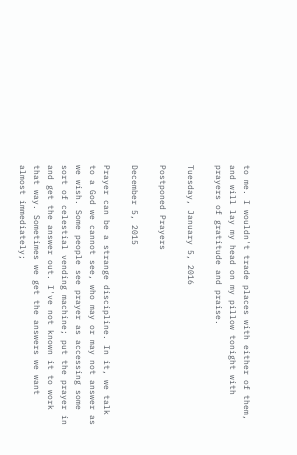to me. I wouldn't trade places with either of them, and will lay my head on my pillow tonight with prayers of gratitude and praise.

Tuesday, January 5, 2016

Postponed Prayers

December 5, 2015

Prayer can be a strange discipline. In it, we talk to a God we cannot see, who may or may not answer as we wish. Some people see prayer as accessing some sort of celestial vending machine; put the prayer in and get the answer out. I've not known it to work that way. Sometimes we get the answers we want almost immediately;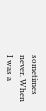sometimes never. When I was a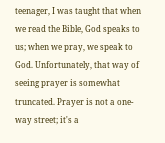teenager, I was taught that when we read the Bible, God speaks to us; when we pray, we speak to God. Unfortunately, that way of seeing prayer is somewhat truncated. Prayer is not a one-way street; it's a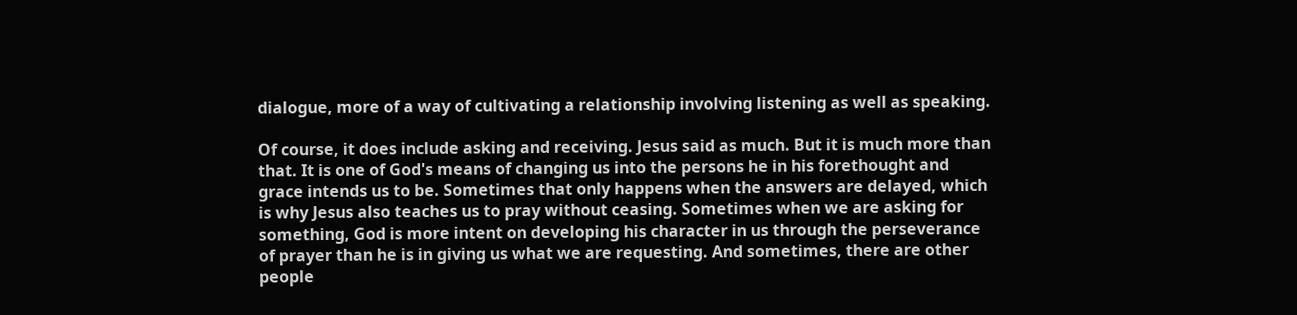dialogue, more of a way of cultivating a relationship involving listening as well as speaking.

Of course, it does include asking and receiving. Jesus said as much. But it is much more than that. It is one of God's means of changing us into the persons he in his forethought and grace intends us to be. Sometimes that only happens when the answers are delayed, which is why Jesus also teaches us to pray without ceasing. Sometimes when we are asking for something, God is more intent on developing his character in us through the perseverance of prayer than he is in giving us what we are requesting. And sometimes, there are other people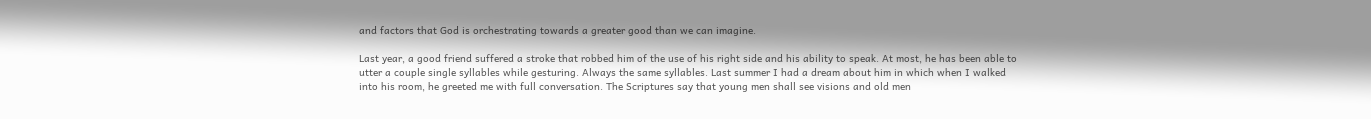and factors that God is orchestrating towards a greater good than we can imagine.

Last year, a good friend suffered a stroke that robbed him of the use of his right side and his ability to speak. At most, he has been able to utter a couple single syllables while gesturing. Always the same syllables. Last summer I had a dream about him in which when I walked into his room, he greeted me with full conversation. The Scriptures say that young men shall see visions and old men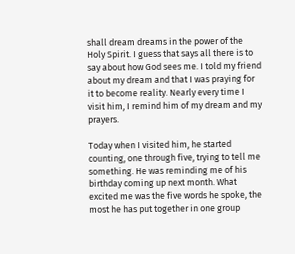shall dream dreams in the power of the Holy Spirit. I guess that says all there is to say about how God sees me. I told my friend about my dream and that I was praying for it to become reality. Nearly every time I visit him, I remind him of my dream and my prayers.

Today when I visited him, he started counting, one through five, trying to tell me something. He was reminding me of his birthday coming up next month. What excited me was the five words he spoke, the most he has put together in one group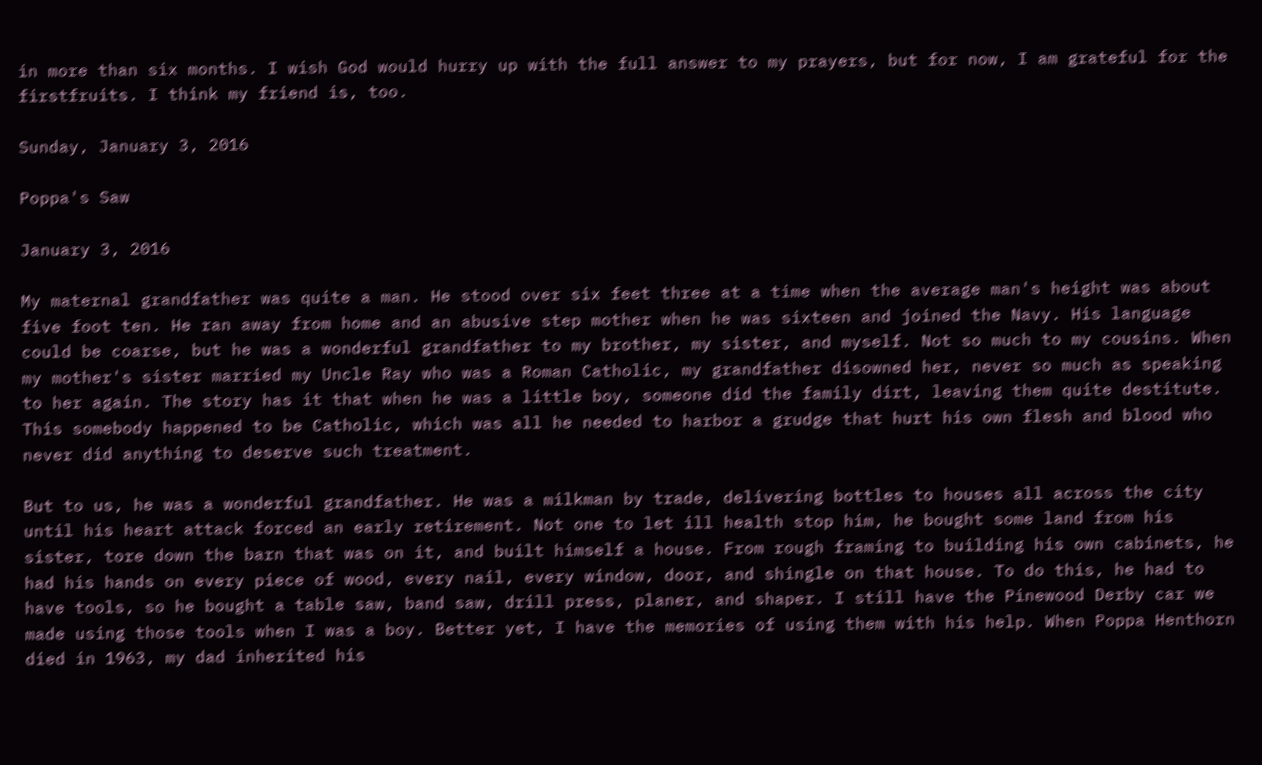in more than six months. I wish God would hurry up with the full answer to my prayers, but for now, I am grateful for the firstfruits. I think my friend is, too.

Sunday, January 3, 2016

Poppa's Saw

January 3, 2016

My maternal grandfather was quite a man. He stood over six feet three at a time when the average man's height was about five foot ten. He ran away from home and an abusive step mother when he was sixteen and joined the Navy. His language could be coarse, but he was a wonderful grandfather to my brother, my sister, and myself. Not so much to my cousins. When my mother's sister married my Uncle Ray who was a Roman Catholic, my grandfather disowned her, never so much as speaking to her again. The story has it that when he was a little boy, someone did the family dirt, leaving them quite destitute. This somebody happened to be Catholic, which was all he needed to harbor a grudge that hurt his own flesh and blood who never did anything to deserve such treatment.

But to us, he was a wonderful grandfather. He was a milkman by trade, delivering bottles to houses all across the city until his heart attack forced an early retirement. Not one to let ill health stop him, he bought some land from his sister, tore down the barn that was on it, and built himself a house. From rough framing to building his own cabinets, he had his hands on every piece of wood, every nail, every window, door, and shingle on that house. To do this, he had to have tools, so he bought a table saw, band saw, drill press, planer, and shaper. I still have the Pinewood Derby car we made using those tools when I was a boy. Better yet, I have the memories of using them with his help. When Poppa Henthorn died in 1963, my dad inherited his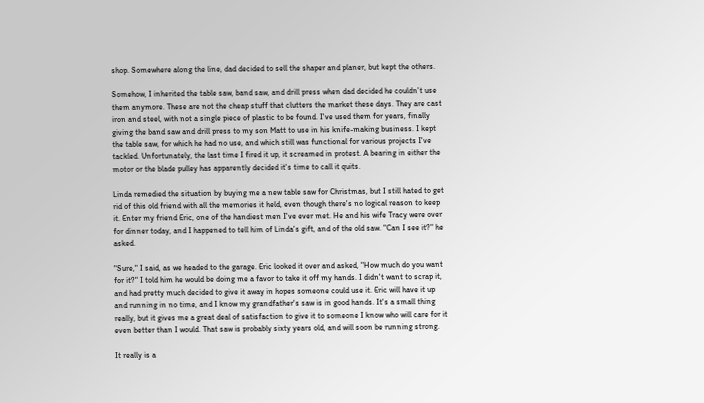shop. Somewhere along the line, dad decided to sell the shaper and planer, but kept the others.

Somehow, I inherited the table saw, band saw, and drill press when dad decided he couldn't use them anymore. These are not the cheap stuff that clutters the market these days. They are cast iron and steel, with not a single piece of plastic to be found. I've used them for years, finally giving the band saw and drill press to my son Matt to use in his knife-making business. I kept the table saw, for which he had no use, and which still was functional for various projects I've tackled. Unfortunately, the last time I fired it up, it screamed in protest. A bearing in either the motor or the blade pulley has apparently decided it's time to call it quits.

Linda remedied the situation by buying me a new table saw for Christmas, but I still hated to get rid of this old friend with all the memories it held, even though there's no logical reason to keep it. Enter my friend Eric, one of the handiest men I've ever met. He and his wife Tracy were over for dinner today, and I happened to tell him of Linda's gift, and of the old saw. "Can I see it?" he asked.

"Sure," I said, as we headed to the garage. Eric looked it over and asked, "How much do you want for it?" I told him he would be doing me a favor to take it off my hands. I didn't want to scrap it, and had pretty much decided to give it away in hopes someone could use it. Eric will have it up and running in no time, and I know my grandfather's saw is in good hands. It's a small thing really, but it gives me a great deal of satisfaction to give it to someone I know who will care for it even better than I would. That saw is probably sixty years old, and will soon be running strong.

It really is a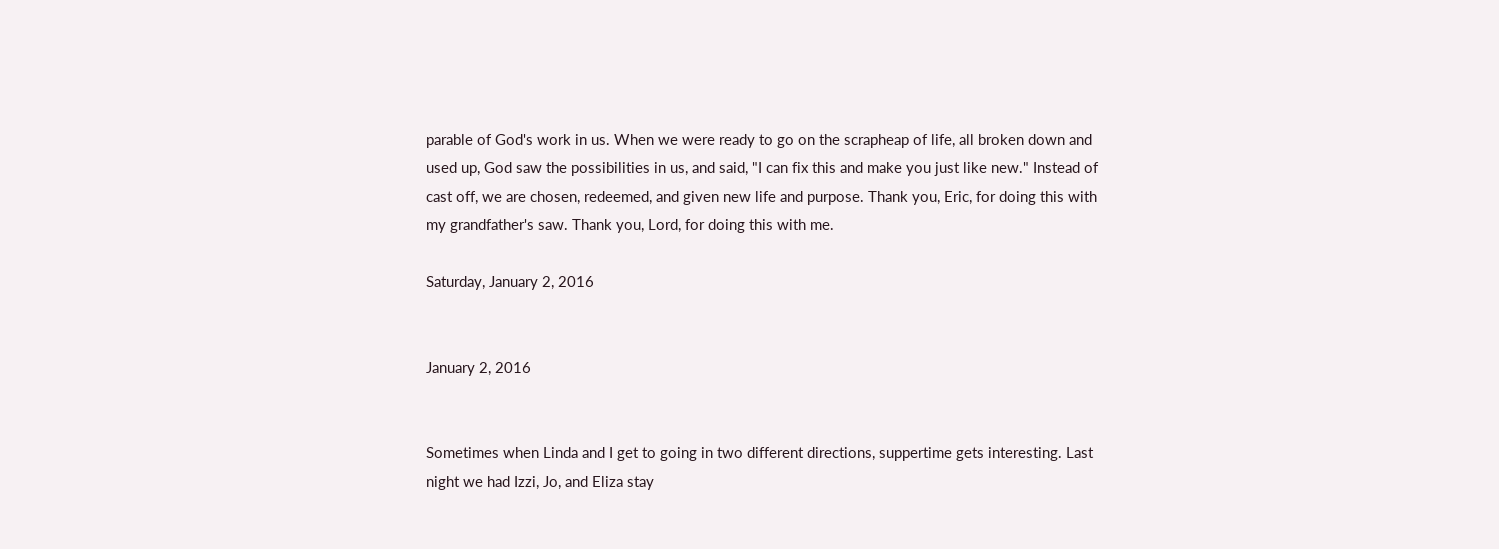parable of God's work in us. When we were ready to go on the scrapheap of life, all broken down and used up, God saw the possibilities in us, and said, "I can fix this and make you just like new." Instead of cast off, we are chosen, redeemed, and given new life and purpose. Thank you, Eric, for doing this with my grandfather's saw. Thank you, Lord, for doing this with me.

Saturday, January 2, 2016


January 2, 2016


Sometimes when Linda and I get to going in two different directions, suppertime gets interesting. Last night we had Izzi, Jo, and Eliza stay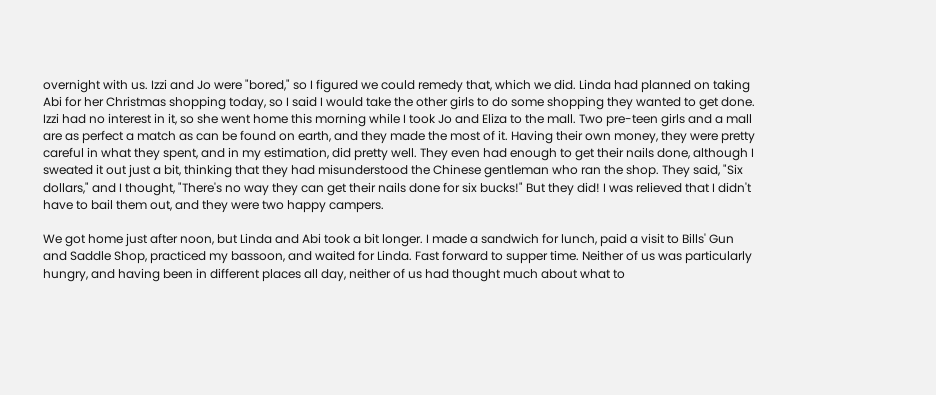overnight with us. Izzi and Jo were "bored," so I figured we could remedy that, which we did. Linda had planned on taking Abi for her Christmas shopping today, so I said I would take the other girls to do some shopping they wanted to get done. Izzi had no interest in it, so she went home this morning while I took Jo and Eliza to the mall. Two pre-teen girls and a mall are as perfect a match as can be found on earth, and they made the most of it. Having their own money, they were pretty careful in what they spent, and in my estimation, did pretty well. They even had enough to get their nails done, although I sweated it out just a bit, thinking that they had misunderstood the Chinese gentleman who ran the shop. They said, "Six dollars," and I thought, "There's no way they can get their nails done for six bucks!" But they did! I was relieved that I didn't have to bail them out, and they were two happy campers.

We got home just after noon, but Linda and Abi took a bit longer. I made a sandwich for lunch, paid a visit to Bills' Gun and Saddle Shop, practiced my bassoon, and waited for Linda. Fast forward to supper time. Neither of us was particularly hungry, and having been in different places all day, neither of us had thought much about what to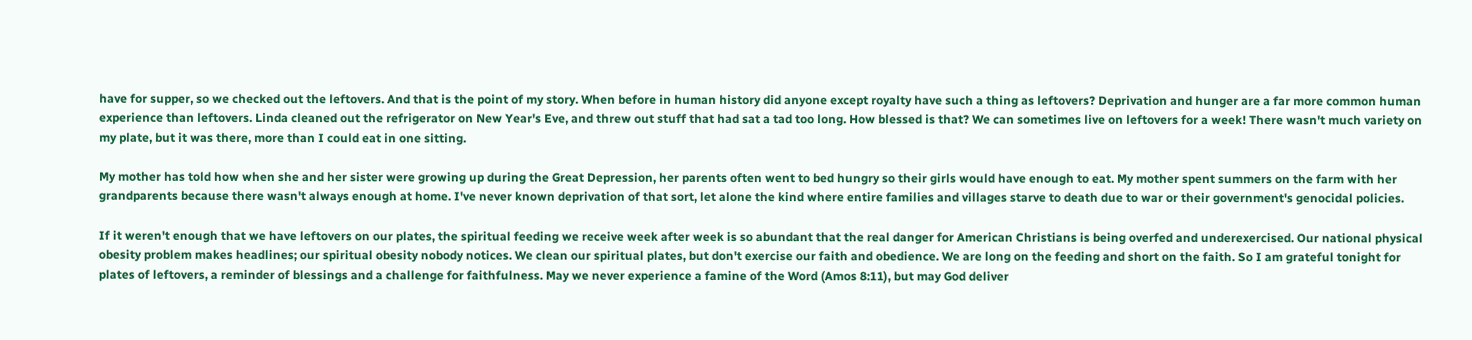have for supper, so we checked out the leftovers. And that is the point of my story. When before in human history did anyone except royalty have such a thing as leftovers? Deprivation and hunger are a far more common human experience than leftovers. Linda cleaned out the refrigerator on New Year's Eve, and threw out stuff that had sat a tad too long. How blessed is that? We can sometimes live on leftovers for a week! There wasn't much variety on my plate, but it was there, more than I could eat in one sitting.

My mother has told how when she and her sister were growing up during the Great Depression, her parents often went to bed hungry so their girls would have enough to eat. My mother spent summers on the farm with her grandparents because there wasn't always enough at home. I've never known deprivation of that sort, let alone the kind where entire families and villages starve to death due to war or their government's genocidal policies.

If it weren't enough that we have leftovers on our plates, the spiritual feeding we receive week after week is so abundant that the real danger for American Christians is being overfed and underexercised. Our national physical obesity problem makes headlines; our spiritual obesity nobody notices. We clean our spiritual plates, but don't exercise our faith and obedience. We are long on the feeding and short on the faith. So I am grateful tonight for plates of leftovers, a reminder of blessings and a challenge for faithfulness. May we never experience a famine of the Word (Amos 8:11), but may God deliver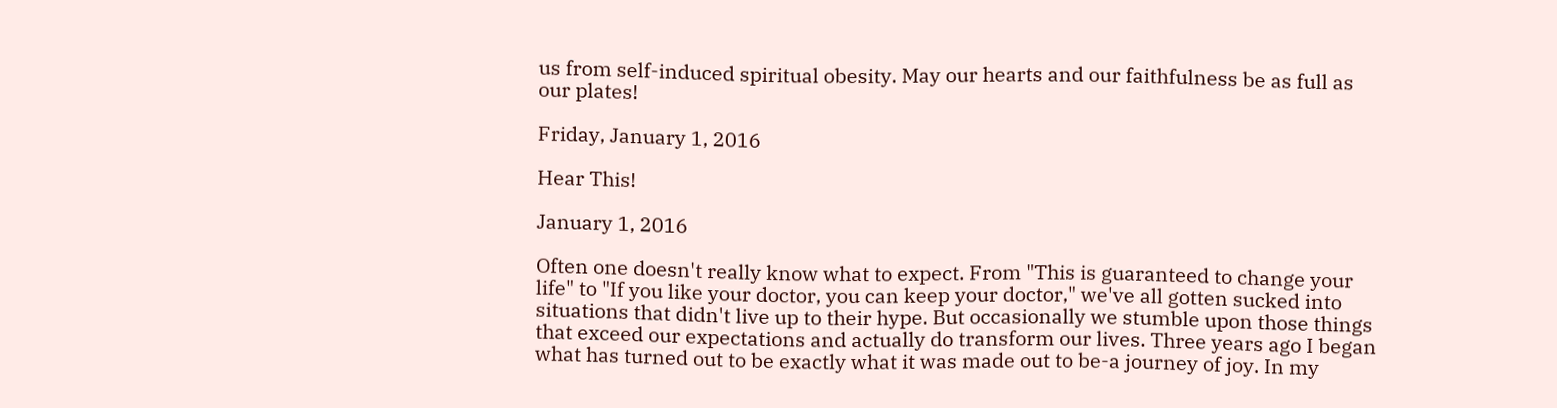us from self-induced spiritual obesity. May our hearts and our faithfulness be as full as our plates!

Friday, January 1, 2016

Hear This!

January 1, 2016

Often one doesn't really know what to expect. From "This is guaranteed to change your life" to "If you like your doctor, you can keep your doctor," we've all gotten sucked into situations that didn't live up to their hype. But occasionally we stumble upon those things that exceed our expectations and actually do transform our lives. Three years ago I began what has turned out to be exactly what it was made out to be-a journey of joy. In my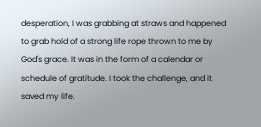desperation, I was grabbing at straws and happened to grab hold of a strong life rope thrown to me by God's grace. It was in the form of a calendar or schedule of gratitude. I took the challenge, and it saved my life.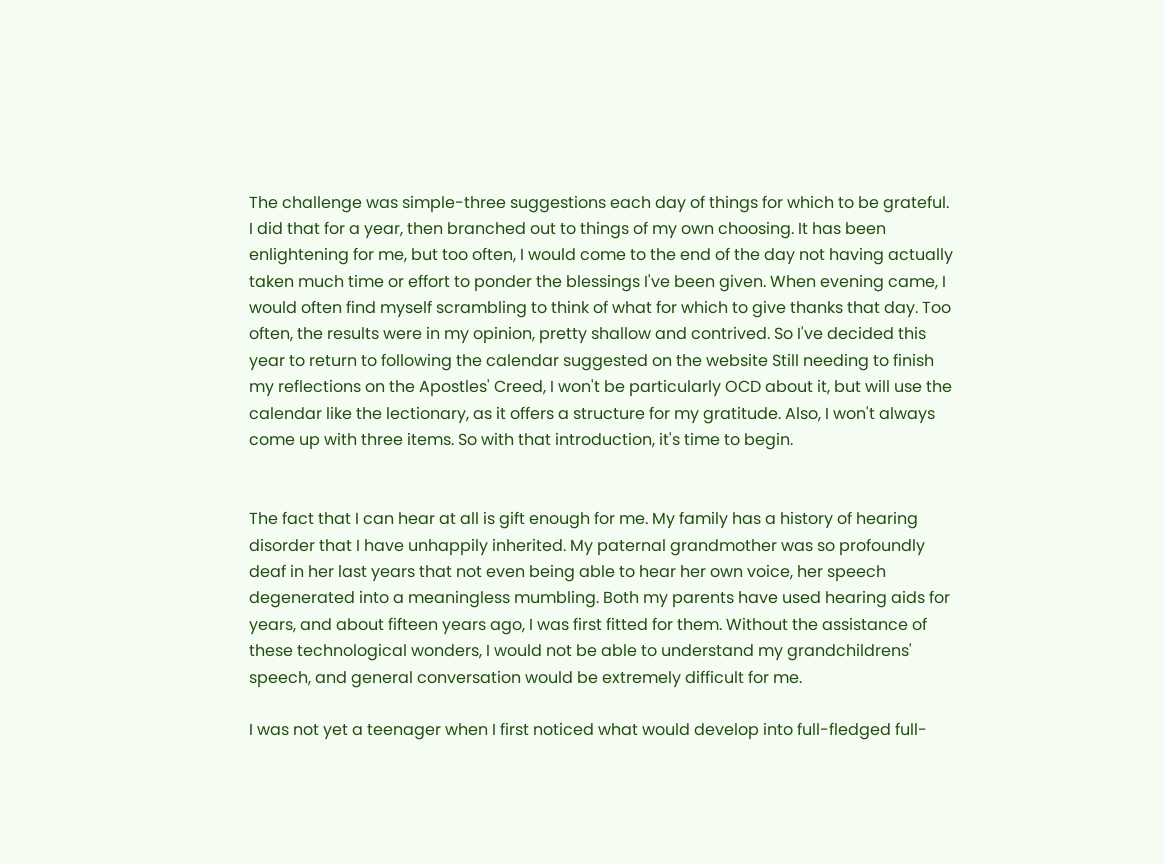The challenge was simple-three suggestions each day of things for which to be grateful. I did that for a year, then branched out to things of my own choosing. It has been enlightening for me, but too often, I would come to the end of the day not having actually taken much time or effort to ponder the blessings I've been given. When evening came, I would often find myself scrambling to think of what for which to give thanks that day. Too often, the results were in my opinion, pretty shallow and contrived. So I've decided this year to return to following the calendar suggested on the website Still needing to finish my reflections on the Apostles' Creed, I won't be particularly OCD about it, but will use the calendar like the lectionary, as it offers a structure for my gratitude. Also, I won't always come up with three items. So with that introduction, it's time to begin.


The fact that I can hear at all is gift enough for me. My family has a history of hearing disorder that I have unhappily inherited. My paternal grandmother was so profoundly deaf in her last years that not even being able to hear her own voice, her speech degenerated into a meaningless mumbling. Both my parents have used hearing aids for years, and about fifteen years ago, I was first fitted for them. Without the assistance of these technological wonders, I would not be able to understand my grandchildrens' speech, and general conversation would be extremely difficult for me.

I was not yet a teenager when I first noticed what would develop into full-fledged full-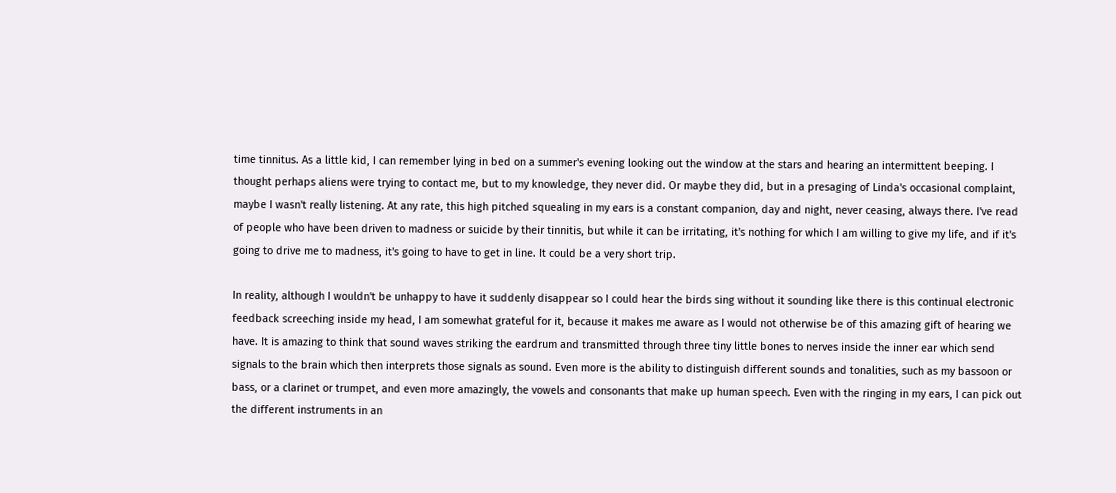time tinnitus. As a little kid, I can remember lying in bed on a summer's evening looking out the window at the stars and hearing an intermittent beeping. I thought perhaps aliens were trying to contact me, but to my knowledge, they never did. Or maybe they did, but in a presaging of Linda's occasional complaint, maybe I wasn't really listening. At any rate, this high pitched squealing in my ears is a constant companion, day and night, never ceasing, always there. I've read of people who have been driven to madness or suicide by their tinnitis, but while it can be irritating, it's nothing for which I am willing to give my life, and if it's going to drive me to madness, it's going to have to get in line. It could be a very short trip.

In reality, although I wouldn't be unhappy to have it suddenly disappear so I could hear the birds sing without it sounding like there is this continual electronic feedback screeching inside my head, I am somewhat grateful for it, because it makes me aware as I would not otherwise be of this amazing gift of hearing we have. It is amazing to think that sound waves striking the eardrum and transmitted through three tiny little bones to nerves inside the inner ear which send signals to the brain which then interprets those signals as sound. Even more is the ability to distinguish different sounds and tonalities, such as my bassoon or bass, or a clarinet or trumpet, and even more amazingly, the vowels and consonants that make up human speech. Even with the ringing in my ears, I can pick out the different instruments in an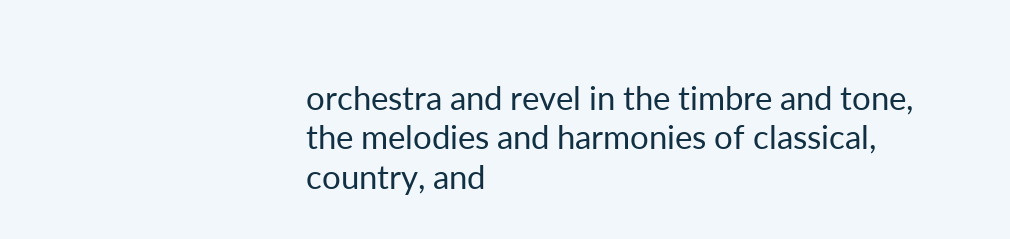orchestra and revel in the timbre and tone, the melodies and harmonies of classical, country, and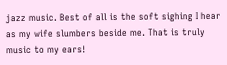jazz music. Best of all is the soft sighing I hear as my wife slumbers beside me. That is truly music to my ears!